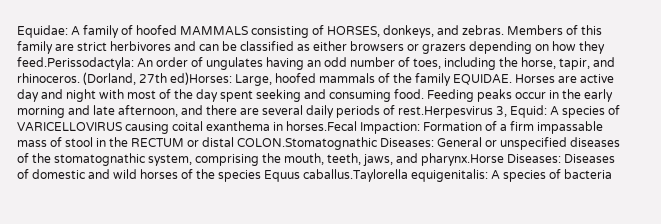Equidae: A family of hoofed MAMMALS consisting of HORSES, donkeys, and zebras. Members of this family are strict herbivores and can be classified as either browsers or grazers depending on how they feed.Perissodactyla: An order of ungulates having an odd number of toes, including the horse, tapir, and rhinoceros. (Dorland, 27th ed)Horses: Large, hoofed mammals of the family EQUIDAE. Horses are active day and night with most of the day spent seeking and consuming food. Feeding peaks occur in the early morning and late afternoon, and there are several daily periods of rest.Herpesvirus 3, Equid: A species of VARICELLOVIRUS causing coital exanthema in horses.Fecal Impaction: Formation of a firm impassable mass of stool in the RECTUM or distal COLON.Stomatognathic Diseases: General or unspecified diseases of the stomatognathic system, comprising the mouth, teeth, jaws, and pharynx.Horse Diseases: Diseases of domestic and wild horses of the species Equus caballus.Taylorella equigenitalis: A species of bacteria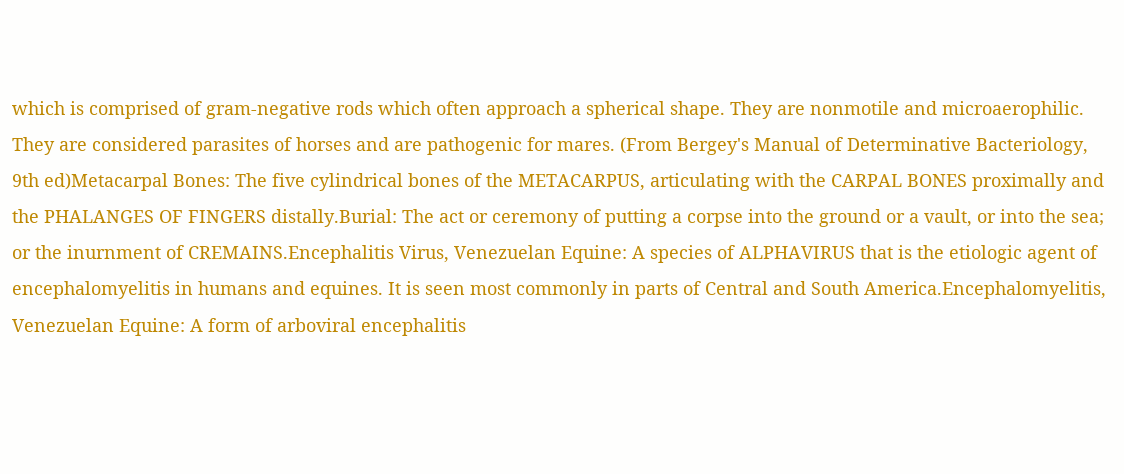which is comprised of gram-negative rods which often approach a spherical shape. They are nonmotile and microaerophilic. They are considered parasites of horses and are pathogenic for mares. (From Bergey's Manual of Determinative Bacteriology, 9th ed)Metacarpal Bones: The five cylindrical bones of the METACARPUS, articulating with the CARPAL BONES proximally and the PHALANGES OF FINGERS distally.Burial: The act or ceremony of putting a corpse into the ground or a vault, or into the sea; or the inurnment of CREMAINS.Encephalitis Virus, Venezuelan Equine: A species of ALPHAVIRUS that is the etiologic agent of encephalomyelitis in humans and equines. It is seen most commonly in parts of Central and South America.Encephalomyelitis, Venezuelan Equine: A form of arboviral encephalitis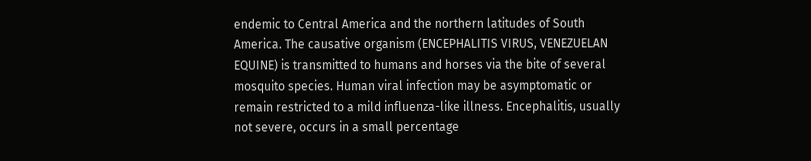endemic to Central America and the northern latitudes of South America. The causative organism (ENCEPHALITIS VIRUS, VENEZUELAN EQUINE) is transmitted to humans and horses via the bite of several mosquito species. Human viral infection may be asymptomatic or remain restricted to a mild influenza-like illness. Encephalitis, usually not severe, occurs in a small percentage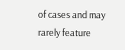of cases and may rarely feature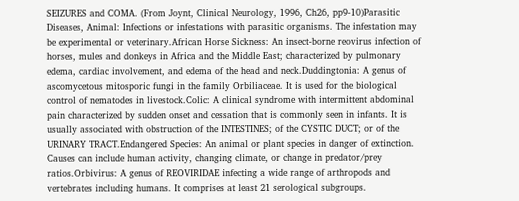SEIZURES and COMA. (From Joynt, Clinical Neurology, 1996, Ch26, pp9-10)Parasitic Diseases, Animal: Infections or infestations with parasitic organisms. The infestation may be experimental or veterinary.African Horse Sickness: An insect-borne reovirus infection of horses, mules and donkeys in Africa and the Middle East; characterized by pulmonary edema, cardiac involvement, and edema of the head and neck.Duddingtonia: A genus of ascomycetous mitosporic fungi in the family Orbiliaceae. It is used for the biological control of nematodes in livestock.Colic: A clinical syndrome with intermittent abdominal pain characterized by sudden onset and cessation that is commonly seen in infants. It is usually associated with obstruction of the INTESTINES; of the CYSTIC DUCT; or of the URINARY TRACT.Endangered Species: An animal or plant species in danger of extinction. Causes can include human activity, changing climate, or change in predator/prey ratios.Orbivirus: A genus of REOVIRIDAE infecting a wide range of arthropods and vertebrates including humans. It comprises at least 21 serological subgroups.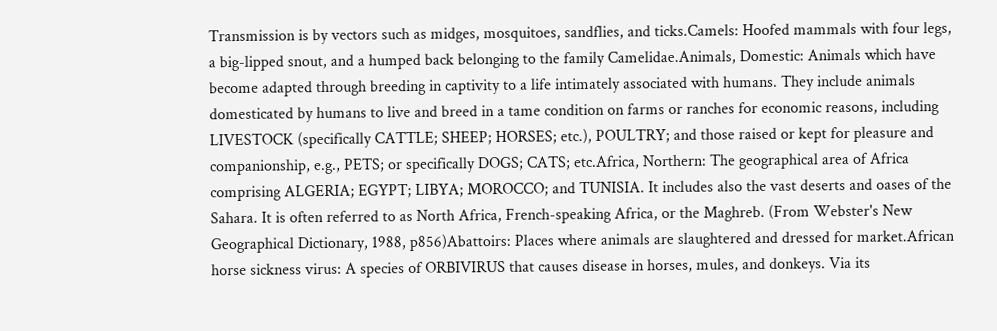Transmission is by vectors such as midges, mosquitoes, sandflies, and ticks.Camels: Hoofed mammals with four legs, a big-lipped snout, and a humped back belonging to the family Camelidae.Animals, Domestic: Animals which have become adapted through breeding in captivity to a life intimately associated with humans. They include animals domesticated by humans to live and breed in a tame condition on farms or ranches for economic reasons, including LIVESTOCK (specifically CATTLE; SHEEP; HORSES; etc.), POULTRY; and those raised or kept for pleasure and companionship, e.g., PETS; or specifically DOGS; CATS; etc.Africa, Northern: The geographical area of Africa comprising ALGERIA; EGYPT; LIBYA; MOROCCO; and TUNISIA. It includes also the vast deserts and oases of the Sahara. It is often referred to as North Africa, French-speaking Africa, or the Maghreb. (From Webster's New Geographical Dictionary, 1988, p856)Abattoirs: Places where animals are slaughtered and dressed for market.African horse sickness virus: A species of ORBIVIRUS that causes disease in horses, mules, and donkeys. Via its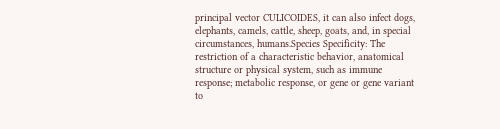principal vector CULICOIDES, it can also infect dogs, elephants, camels, cattle, sheep, goats, and, in special circumstances, humans.Species Specificity: The restriction of a characteristic behavior, anatomical structure or physical system, such as immune response; metabolic response, or gene or gene variant to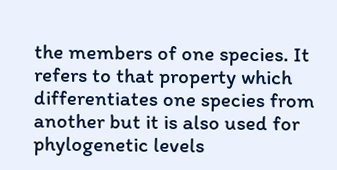the members of one species. It refers to that property which differentiates one species from another but it is also used for phylogenetic levels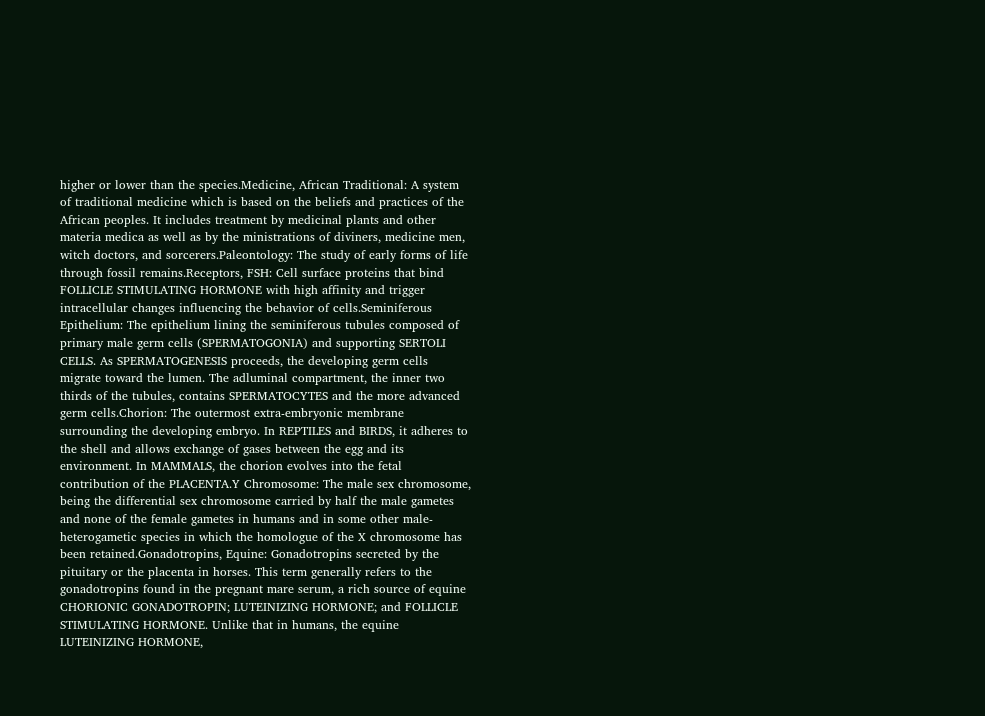higher or lower than the species.Medicine, African Traditional: A system of traditional medicine which is based on the beliefs and practices of the African peoples. It includes treatment by medicinal plants and other materia medica as well as by the ministrations of diviners, medicine men, witch doctors, and sorcerers.Paleontology: The study of early forms of life through fossil remains.Receptors, FSH: Cell surface proteins that bind FOLLICLE STIMULATING HORMONE with high affinity and trigger intracellular changes influencing the behavior of cells.Seminiferous Epithelium: The epithelium lining the seminiferous tubules composed of primary male germ cells (SPERMATOGONIA) and supporting SERTOLI CELLS. As SPERMATOGENESIS proceeds, the developing germ cells migrate toward the lumen. The adluminal compartment, the inner two thirds of the tubules, contains SPERMATOCYTES and the more advanced germ cells.Chorion: The outermost extra-embryonic membrane surrounding the developing embryo. In REPTILES and BIRDS, it adheres to the shell and allows exchange of gases between the egg and its environment. In MAMMALS, the chorion evolves into the fetal contribution of the PLACENTA.Y Chromosome: The male sex chromosome, being the differential sex chromosome carried by half the male gametes and none of the female gametes in humans and in some other male-heterogametic species in which the homologue of the X chromosome has been retained.Gonadotropins, Equine: Gonadotropins secreted by the pituitary or the placenta in horses. This term generally refers to the gonadotropins found in the pregnant mare serum, a rich source of equine CHORIONIC GONADOTROPIN; LUTEINIZING HORMONE; and FOLLICLE STIMULATING HORMONE. Unlike that in humans, the equine LUTEINIZING HORMONE,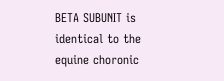BETA SUBUNIT is identical to the equine choronic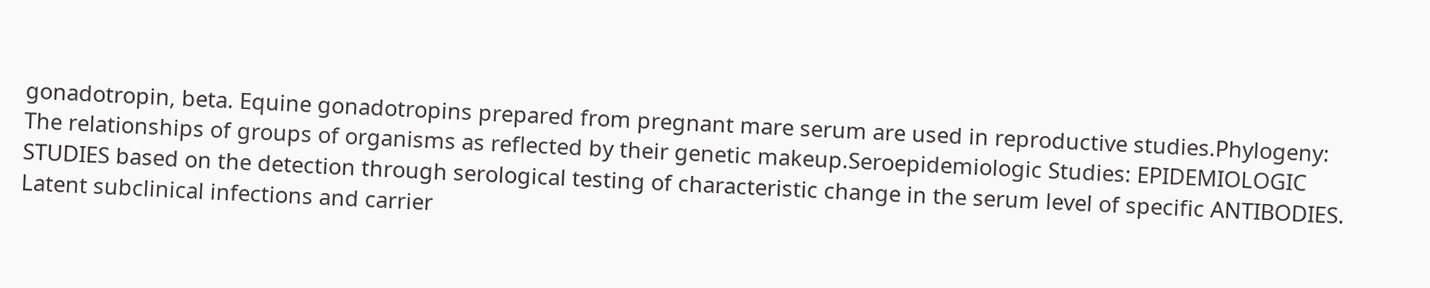gonadotropin, beta. Equine gonadotropins prepared from pregnant mare serum are used in reproductive studies.Phylogeny: The relationships of groups of organisms as reflected by their genetic makeup.Seroepidemiologic Studies: EPIDEMIOLOGIC STUDIES based on the detection through serological testing of characteristic change in the serum level of specific ANTIBODIES. Latent subclinical infections and carrier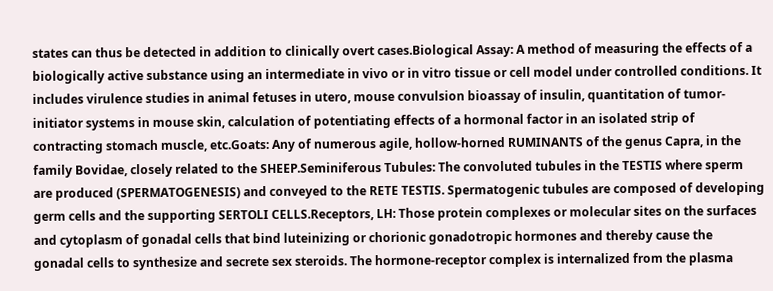states can thus be detected in addition to clinically overt cases.Biological Assay: A method of measuring the effects of a biologically active substance using an intermediate in vivo or in vitro tissue or cell model under controlled conditions. It includes virulence studies in animal fetuses in utero, mouse convulsion bioassay of insulin, quantitation of tumor-initiator systems in mouse skin, calculation of potentiating effects of a hormonal factor in an isolated strip of contracting stomach muscle, etc.Goats: Any of numerous agile, hollow-horned RUMINANTS of the genus Capra, in the family Bovidae, closely related to the SHEEP.Seminiferous Tubules: The convoluted tubules in the TESTIS where sperm are produced (SPERMATOGENESIS) and conveyed to the RETE TESTIS. Spermatogenic tubules are composed of developing germ cells and the supporting SERTOLI CELLS.Receptors, LH: Those protein complexes or molecular sites on the surfaces and cytoplasm of gonadal cells that bind luteinizing or chorionic gonadotropic hormones and thereby cause the gonadal cells to synthesize and secrete sex steroids. The hormone-receptor complex is internalized from the plasma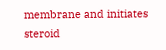membrane and initiates steroid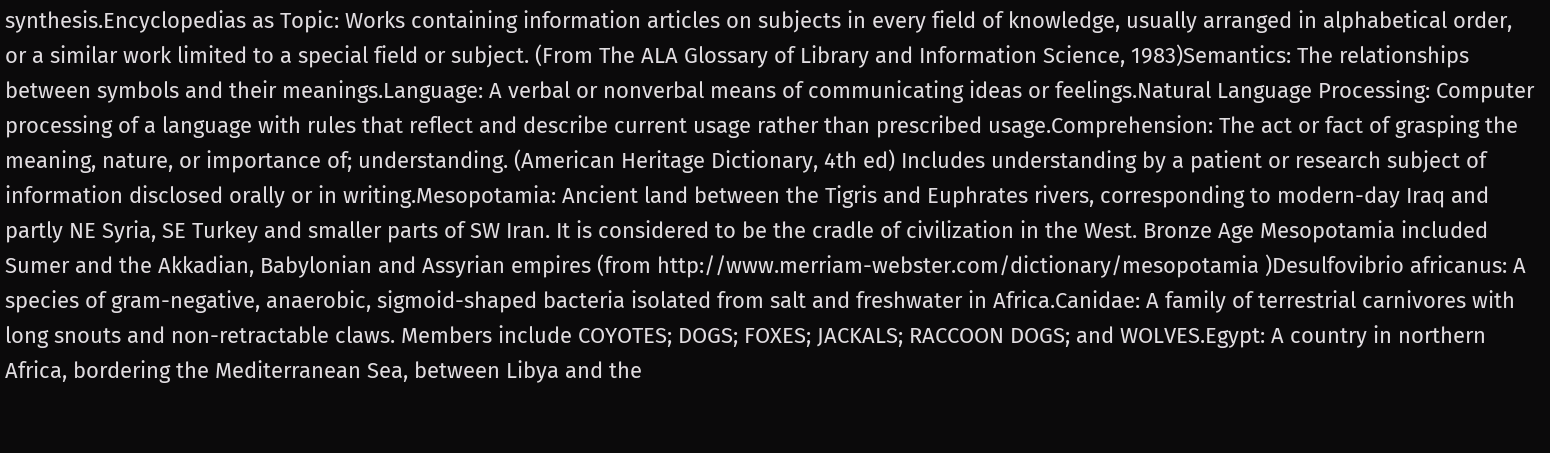synthesis.Encyclopedias as Topic: Works containing information articles on subjects in every field of knowledge, usually arranged in alphabetical order, or a similar work limited to a special field or subject. (From The ALA Glossary of Library and Information Science, 1983)Semantics: The relationships between symbols and their meanings.Language: A verbal or nonverbal means of communicating ideas or feelings.Natural Language Processing: Computer processing of a language with rules that reflect and describe current usage rather than prescribed usage.Comprehension: The act or fact of grasping the meaning, nature, or importance of; understanding. (American Heritage Dictionary, 4th ed) Includes understanding by a patient or research subject of information disclosed orally or in writing.Mesopotamia: Ancient land between the Tigris and Euphrates rivers, corresponding to modern-day Iraq and partly NE Syria, SE Turkey and smaller parts of SW Iran. It is considered to be the cradle of civilization in the West. Bronze Age Mesopotamia included Sumer and the Akkadian, Babylonian and Assyrian empires (from http://www.merriam-webster.com/dictionary/mesopotamia )Desulfovibrio africanus: A species of gram-negative, anaerobic, sigmoid-shaped bacteria isolated from salt and freshwater in Africa.Canidae: A family of terrestrial carnivores with long snouts and non-retractable claws. Members include COYOTES; DOGS; FOXES; JACKALS; RACCOON DOGS; and WOLVES.Egypt: A country in northern Africa, bordering the Mediterranean Sea, between Libya and the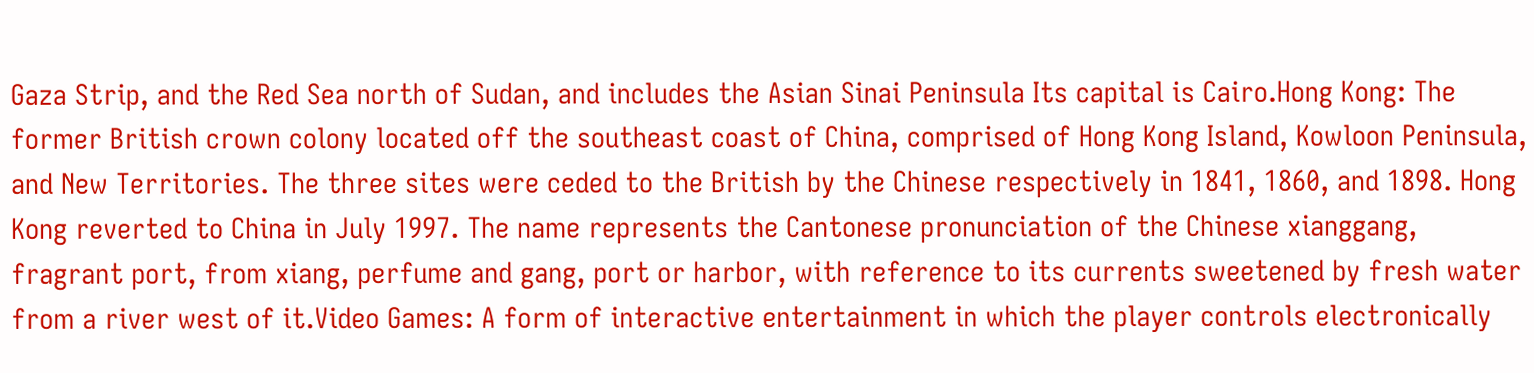Gaza Strip, and the Red Sea north of Sudan, and includes the Asian Sinai Peninsula Its capital is Cairo.Hong Kong: The former British crown colony located off the southeast coast of China, comprised of Hong Kong Island, Kowloon Peninsula, and New Territories. The three sites were ceded to the British by the Chinese respectively in 1841, 1860, and 1898. Hong Kong reverted to China in July 1997. The name represents the Cantonese pronunciation of the Chinese xianggang, fragrant port, from xiang, perfume and gang, port or harbor, with reference to its currents sweetened by fresh water from a river west of it.Video Games: A form of interactive entertainment in which the player controls electronically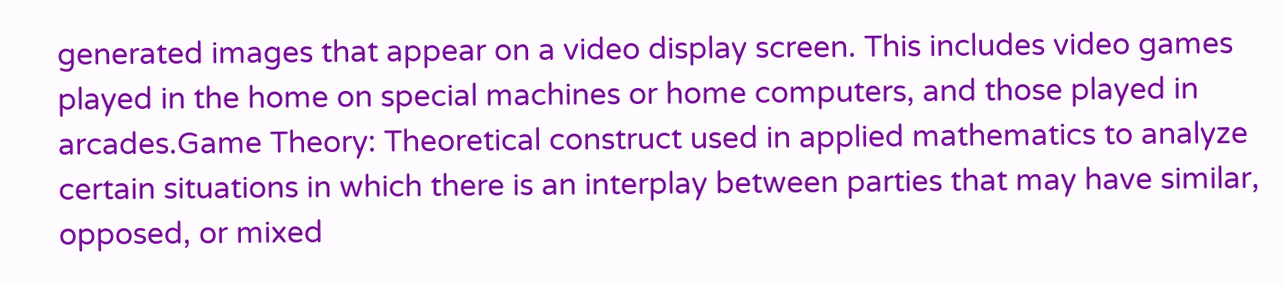generated images that appear on a video display screen. This includes video games played in the home on special machines or home computers, and those played in arcades.Game Theory: Theoretical construct used in applied mathematics to analyze certain situations in which there is an interplay between parties that may have similar, opposed, or mixed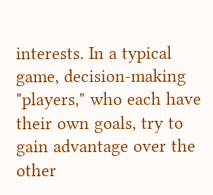interests. In a typical game, decision-making "players," who each have their own goals, try to gain advantage over the other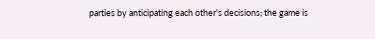parties by anticipating each other's decisions; the game is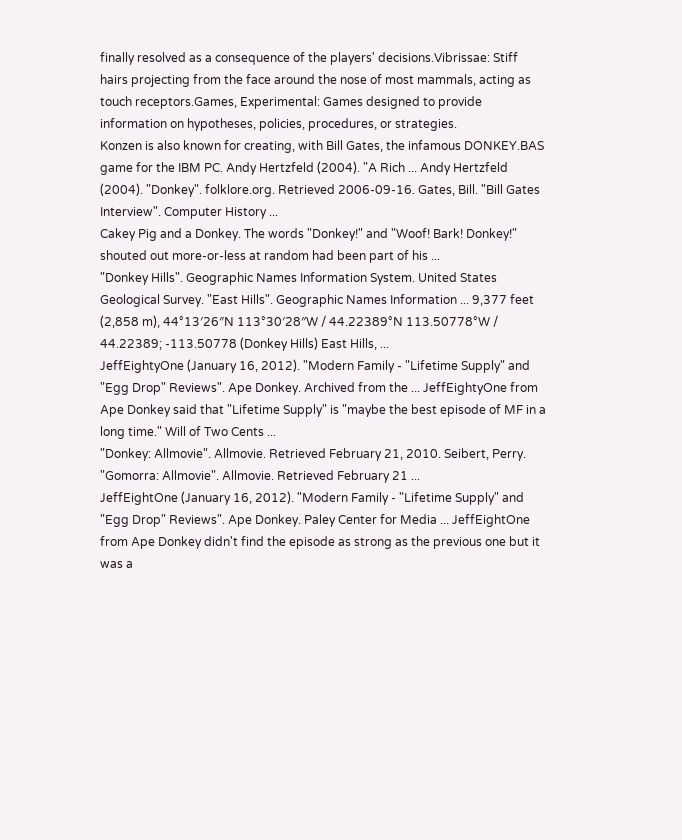finally resolved as a consequence of the players' decisions.Vibrissae: Stiff hairs projecting from the face around the nose of most mammals, acting as touch receptors.Games, Experimental: Games designed to provide information on hypotheses, policies, procedures, or strategies.
Konzen is also known for creating, with Bill Gates, the infamous DONKEY.BAS game for the IBM PC. Andy Hertzfeld (2004). "A Rich ... Andy Hertzfeld (2004). "Donkey". folklore.org. Retrieved 2006-09-16. Gates, Bill. "Bill Gates Interview". Computer History ...
Cakey Pig and a Donkey. The words "Donkey!" and "Woof! Bark! Donkey!" shouted out more-or-less at random had been part of his ...
"Donkey Hills". Geographic Names Information System. United States Geological Survey. "East Hills". Geographic Names Information ... 9,377 feet (2,858 m), 44°13′26″N 113°30′28″W / 44.22389°N 113.50778°W / 44.22389; -113.50778 (Donkey Hills) East Hills, ...
JeffEightyOne (January 16, 2012). "Modern Family - "Lifetime Supply" and "Egg Drop" Reviews". Ape Donkey. Archived from the ... JeffEightyOne from Ape Donkey said that "Lifetime Supply" is "maybe the best episode of MF in a long time." Will of Two Cents ...
"Donkey: Allmovie". Allmovie. Retrieved February 21, 2010. Seibert, Perry. "Gomorra: Allmovie". Allmovie. Retrieved February 21 ...
JeffEightOne (January 16, 2012). "Modern Family - "Lifetime Supply" and "Egg Drop" Reviews". Ape Donkey. Paley Center for Media ... JeffEightOne from Ape Donkey didn't find the episode as strong as the previous one but it was a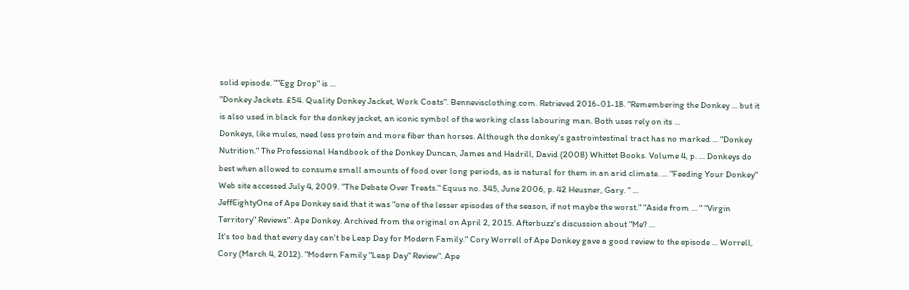solid episode. ""Egg Drop" is ...
"Donkey Jackets. £54. Quality Donkey Jacket, Work Coats". Bennevisclothing.com. Retrieved 2016-01-18. "Remembering the Donkey ... but it is also used in black for the donkey jacket, an iconic symbol of the working class labouring man. Both uses rely on its ...
Donkeys, like mules, need less protein and more fiber than horses. Although the donkey's gastrointestinal tract has no marked ... "Donkey Nutrition." The Professional Handbook of the Donkey Duncan, James and Hadrill, David (2008) Whittet Books. Volume 4, p. ... Donkeys do best when allowed to consume small amounts of food over long periods, as is natural for them in an arid climate. ... "Feeding Your Donkey" Web site accessed July 4, 2009. "The Debate Over Treats." Equus no. 345, June 2006, p. 42 Heusner, Gary. " ...
JeffEightyOne of Ape Donkey said that it was "one of the lesser episodes of the season, if not maybe the worst." "Aside from ... " "Virgin Territory" Reviews". Ape Donkey. Archived from the original on April 2, 2015. Afterbuzz's discussion about "Me? ...
It's too bad that every day can't be Leap Day for Modern Family." Cory Worrell of Ape Donkey gave a good review to the episode ... Worrell, Cory (March 4, 2012). "Modern Family "Leap Day" Review". Ape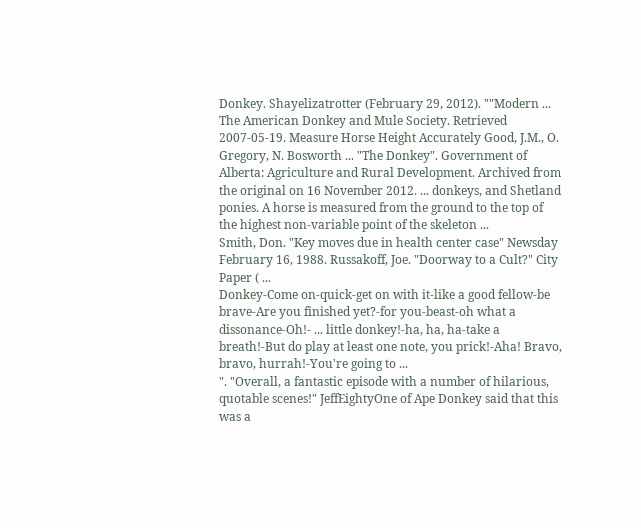Donkey. Shayelizatrotter (February 29, 2012). ""Modern ...
The American Donkey and Mule Society. Retrieved 2007-05-19. Measure Horse Height Accurately Good, J.M., O. Gregory, N. Bosworth ... "The Donkey". Government of Alberta: Agriculture and Rural Development. Archived from the original on 16 November 2012. ... donkeys, and Shetland ponies. A horse is measured from the ground to the top of the highest non-variable point of the skeleton ...
Smith, Don. "Key moves due in health center case" Newsday February 16, 1988. Russakoff, Joe. "Doorway to a Cult?" City Paper ( ...
Donkey-Come on-quick-get on with it-like a good fellow-be brave-Are you finished yet?-for you-beast-oh what a dissonance-Oh!- ... little donkey!-ha, ha, ha-take a breath!-But do play at least one note, you prick!-Aha! Bravo, bravo, hurrah!-You're going to ...
". "Overall, a fantastic episode with a number of hilarious, quotable scenes!" JeffEightyOne of Ape Donkey said that this was a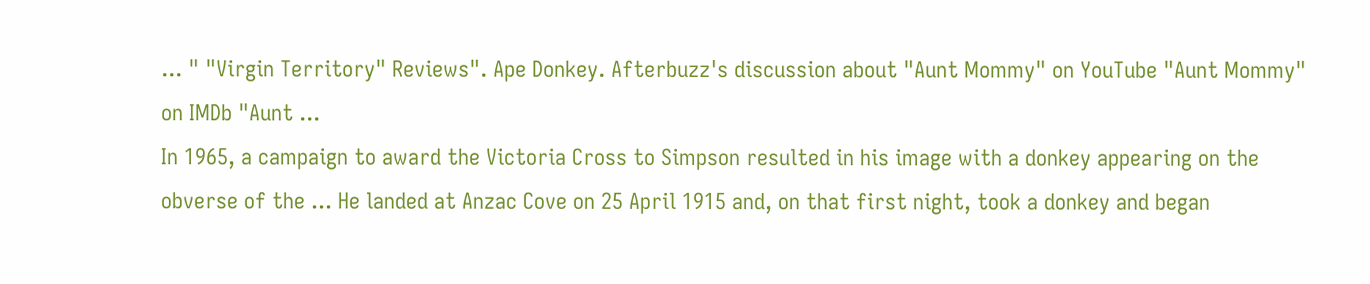... " "Virgin Territory" Reviews". Ape Donkey. Afterbuzz's discussion about "Aunt Mommy" on YouTube "Aunt Mommy" on IMDb "Aunt ...
In 1965, a campaign to award the Victoria Cross to Simpson resulted in his image with a donkey appearing on the obverse of the ... He landed at Anzac Cove on 25 April 1915 and, on that first night, took a donkey and began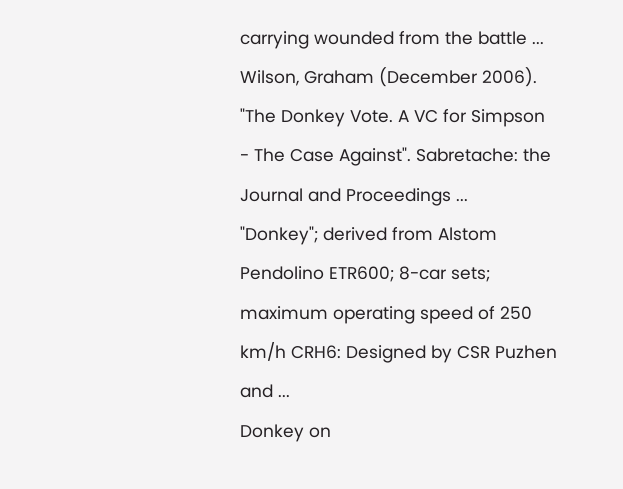carrying wounded from the battle ... Wilson, Graham (December 2006). "The Donkey Vote. A VC for Simpson - The Case Against". Sabretache: the Journal and Proceedings ...
"Donkey"; derived from Alstom Pendolino ETR600; 8-car sets; maximum operating speed of 250 km/h CRH6: Designed by CSR Puzhen and ...
Donkey on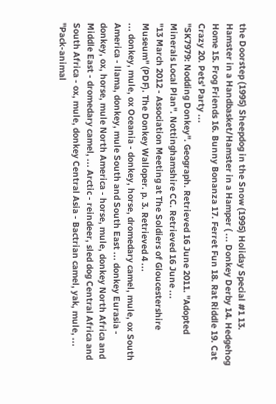the Doorstep (1995) Sheepdog in the Snow (1995) Holiday Special #1 13. Hamster in a Handbasket/Hamster in a Hamper ( ... Donkey Derby 14. Hedgehog Home 15. Frog Friends 16. Bunny Bonanza 17. Ferret Fun 18. Rat Riddle 19. Cat Crazy 20. Pets' Party ...
"SK7979: Nodding Donkey". Geograph. Retrieved 16 June 2011. "Adopted Minerals Local Plan". Nottinghamshire CC. Retrieved 16 June ...
"13 March 2012 - Association Meeting at The Soldiers of Gloucestershire Museum" (PDF). The Donkey Walloper. p. 3. Retrieved 4 ...
... donkey, mule, ox Oceania - donkey, horse, dromedary camel, mule, ox South America - llama, donkey, mule South and South East ... donkey Eurasia - donkey, ox, horse, mule North America - horse, mule, donkey North Africa and Middle East - dromedary camel, ... Arctic - reindeer, sled dog Central Africa and South Africa - ox, mule, donkey Central Asia - Bactrian camel, yak, mule, ... "Pack-animal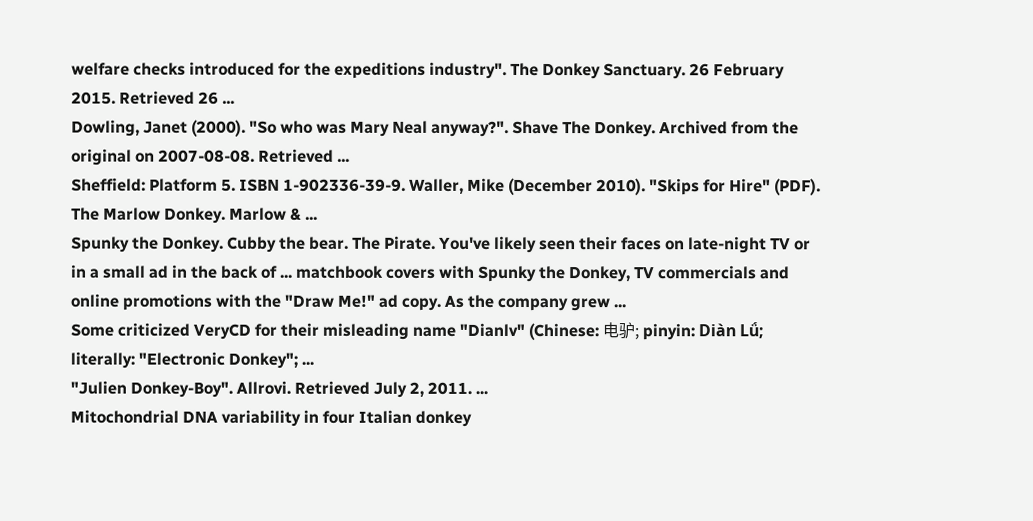welfare checks introduced for the expeditions industry". The Donkey Sanctuary. 26 February 2015. Retrieved 26 ...
Dowling, Janet (2000). "So who was Mary Neal anyway?". Shave The Donkey. Archived from the original on 2007-08-08. Retrieved ...
Sheffield: Platform 5. ISBN 1-902336-39-9. Waller, Mike (December 2010). "Skips for Hire" (PDF). The Marlow Donkey. Marlow & ...
Spunky the Donkey. Cubby the bear. The Pirate. You've likely seen their faces on late-night TV or in a small ad in the back of ... matchbook covers with Spunky the Donkey, TV commercials and online promotions with the "Draw Me!" ad copy. As the company grew ...
Some criticized VeryCD for their misleading name "Dianlv" (Chinese: 电驴; pinyin: Diàn Lǘ; literally: "Electronic Donkey"; ...
"Julien Donkey-Boy". Allrovi. Retrieved July 2, 2011. ...
Mitochondrial DNA variability in four Italian donkey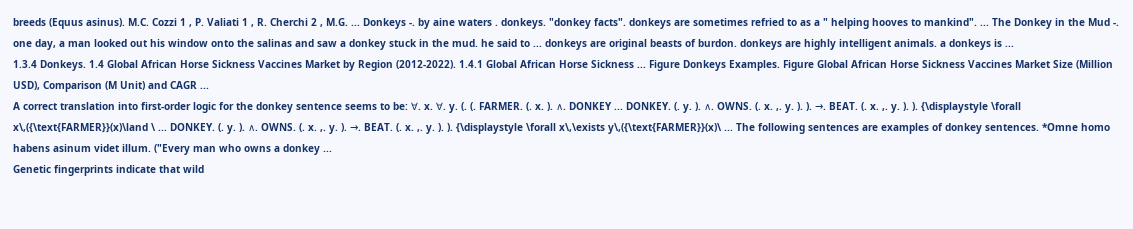breeds (Equus asinus). M.C. Cozzi 1 , P. Valiati 1 , R. Cherchi 2 , M.G. ... Donkeys -. by aine waters . donkeys. "donkey facts". donkeys are sometimes refried to as a " helping hooves to mankind". ... The Donkey in the Mud -. one day, a man looked out his window onto the salinas and saw a donkey stuck in the mud. he said to ... donkeys are original beasts of burdon. donkeys are highly intelligent animals. a donkeys is ...
1.3.4 Donkeys. 1.4 Global African Horse Sickness Vaccines Market by Region (2012-2022). 1.4.1 Global African Horse Sickness ... Figure Donkeys Examples. Figure Global African Horse Sickness Vaccines Market Size (Million USD), Comparison (M Unit) and CAGR ...
A correct translation into first-order logic for the donkey sentence seems to be: ∀. x. ∀. y. (. (. FARMER. (. x. ). ∧. DONKEY ... DONKEY. (. y. ). ∧. OWNS. (. x. ,. y. ). ). →. BEAT. (. x. ,. y. ). ). {\displaystyle \forall x\,({\text{FARMER}}(x)\land \ ... DONKEY. (. y. ). ∧. OWNS. (. x. ,. y. ). →. BEAT. (. x. ,. y. ). ). {\displaystyle \forall x\,\exists y\,({\text{FARMER}}(x)\ ... The following sentences are examples of donkey sentences. *Omne homo habens asinum videt illum. ("Every man who owns a donkey ...
Genetic fingerprints indicate that wild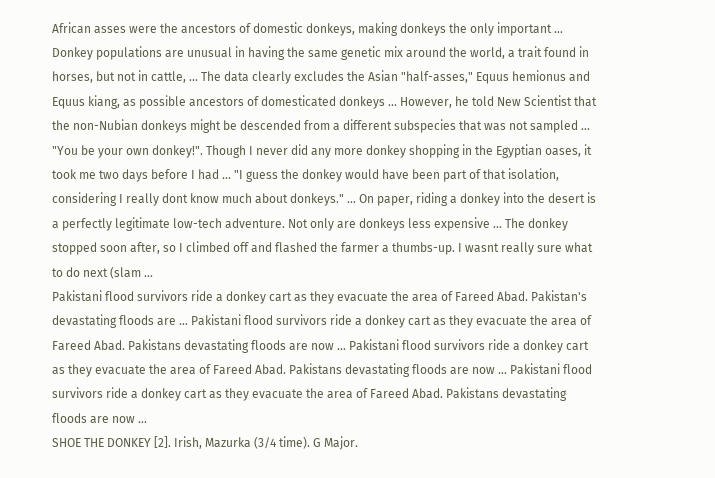African asses were the ancestors of domestic donkeys, making donkeys the only important ... Donkey populations are unusual in having the same genetic mix around the world, a trait found in horses, but not in cattle, ... The data clearly excludes the Asian "half-asses," Equus hemionus and Equus kiang, as possible ancestors of domesticated donkeys ... However, he told New Scientist that the non-Nubian donkeys might be descended from a different subspecies that was not sampled ...
"You be your own donkey!". Though I never did any more donkey shopping in the Egyptian oases, it took me two days before I had ... "I guess the donkey would have been part of that isolation, considering I really dont know much about donkeys." ... On paper, riding a donkey into the desert is a perfectly legitimate low-tech adventure. Not only are donkeys less expensive ... The donkey stopped soon after, so I climbed off and flashed the farmer a thumbs-up. I wasnt really sure what to do next (slam ...
Pakistani flood survivors ride a donkey cart as they evacuate the area of Fareed Abad. Pakistan's devastating floods are ... Pakistani flood survivors ride a donkey cart as they evacuate the area of Fareed Abad. Pakistans devastating floods are now ... Pakistani flood survivors ride a donkey cart as they evacuate the area of Fareed Abad. Pakistans devastating floods are now ... Pakistani flood survivors ride a donkey cart as they evacuate the area of Fareed Abad. Pakistans devastating floods are now ...
SHOE THE DONKEY [2]. Irish, Mazurka (3/4 time). G Major.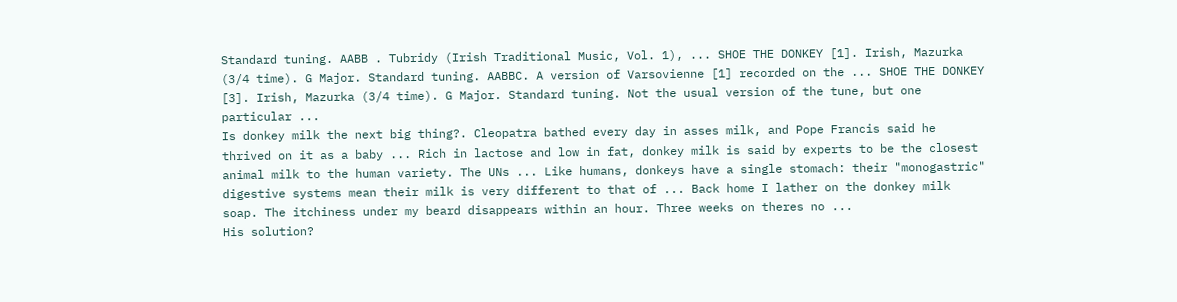Standard tuning. AABB . Tubridy (Irish Traditional Music, Vol. 1), ... SHOE THE DONKEY [1]. Irish, Mazurka (3/4 time). G Major. Standard tuning. AABBC. A version of Varsovienne [1] recorded on the ... SHOE THE DONKEY [3]. Irish, Mazurka (3/4 time). G Major. Standard tuning. Not the usual version of the tune, but one particular ...
Is donkey milk the next big thing?. Cleopatra bathed every day in asses milk, and Pope Francis said he thrived on it as a baby ... Rich in lactose and low in fat, donkey milk is said by experts to be the closest animal milk to the human variety. The UNs ... Like humans, donkeys have a single stomach: their "monogastric" digestive systems mean their milk is very different to that of ... Back home I lather on the donkey milk soap. The itchiness under my beard disappears within an hour. Three weeks on theres no ...
His solution?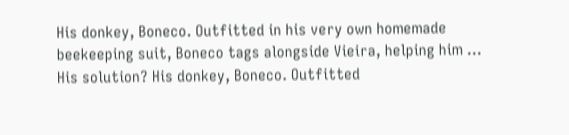His donkey, Boneco. Outfitted in his very own homemade beekeeping suit, Boneco tags alongside Vieira, helping him ... His solution? His donkey, Boneco. Outfitted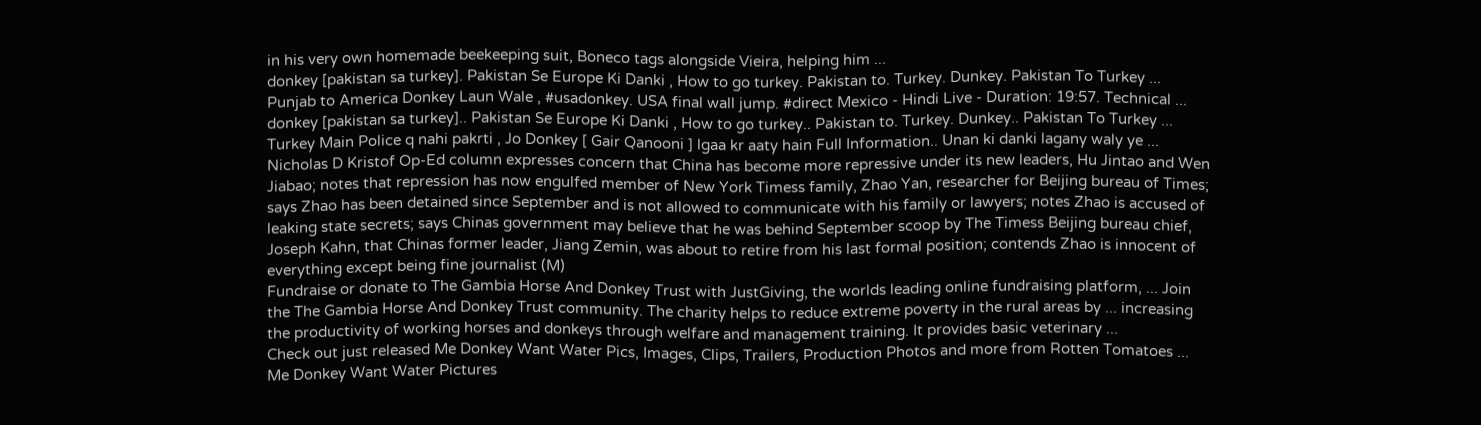in his very own homemade beekeeping suit, Boneco tags alongside Vieira, helping him ...
donkey [pakistan sa turkey]. Pakistan Se Europe Ki Danki , How to go turkey. Pakistan to. Turkey. Dunkey. Pakistan To Turkey ... Punjab to America Donkey Laun Wale , #usadonkey. USA final wall jump. #direct Mexico - Hindi Live - Duration: 19:57. Technical ... donkey [pakistan sa turkey].. Pakistan Se Europe Ki Danki , How to go turkey.. Pakistan to. Turkey. Dunkey.. Pakistan To Turkey ... Turkey Main Police q nahi pakrti , Jo Donkey [ Gair Qanooni ] lgaa kr aaty hain Full Information.. Unan ki danki lagany waly ye ...
Nicholas D Kristof Op-Ed column expresses concern that China has become more repressive under its new leaders, Hu Jintao and Wen Jiabao; notes that repression has now engulfed member of New York Timess family, Zhao Yan, researcher for Beijing bureau of Times; says Zhao has been detained since September and is not allowed to communicate with his family or lawyers; notes Zhao is accused of leaking state secrets; says Chinas government may believe that he was behind September scoop by The Timess Beijing bureau chief, Joseph Kahn, that Chinas former leader, Jiang Zemin, was about to retire from his last formal position; contends Zhao is innocent of everything except being fine journalist (M)
Fundraise or donate to The Gambia Horse And Donkey Trust with JustGiving, the worlds leading online fundraising platform, ... Join the The Gambia Horse And Donkey Trust community. The charity helps to reduce extreme poverty in the rural areas by ... increasing the productivity of working horses and donkeys through welfare and management training. It provides basic veterinary ...
Check out just released Me Donkey Want Water Pics, Images, Clips, Trailers, Production Photos and more from Rotten Tomatoes ... Me Donkey Want Water Pictures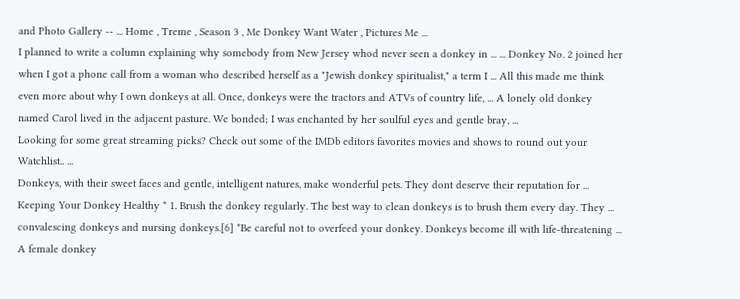and Photo Gallery -- ... Home , Treme , Season 3 , Me Donkey Want Water , Pictures Me ...
I planned to write a column explaining why somebody from New Jersey whod never seen a donkey in ... ... Donkey No. 2 joined her when I got a phone call from a woman who described herself as a "Jewish donkey spiritualist," a term I ... All this made me think even more about why I own donkeys at all. Once, donkeys were the tractors and ATVs of country life, ... A lonely old donkey named Carol lived in the adjacent pasture. We bonded; I was enchanted by her soulful eyes and gentle bray, ...
Looking for some great streaming picks? Check out some of the IMDb editors favorites movies and shows to round out your Watchlist.. ...
Donkeys, with their sweet faces and gentle, intelligent natures, make wonderful pets. They dont deserve their reputation for ... Keeping Your Donkey Healthy * 1. Brush the donkey regularly. The best way to clean donkeys is to brush them every day. They ... convalescing donkeys and nursing donkeys.[6] *Be careful not to overfeed your donkey. Donkeys become ill with life-threatening ... A female donkey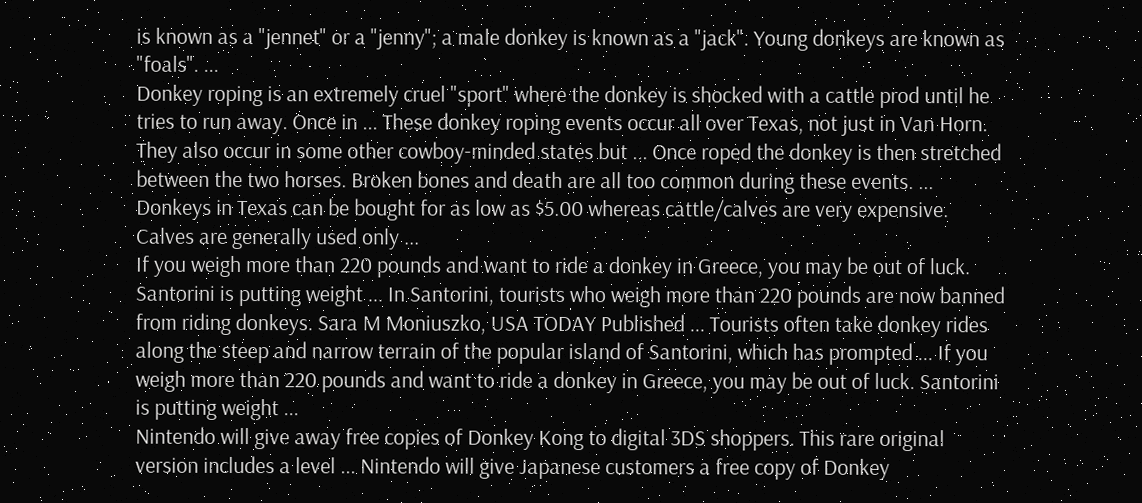is known as a "jennet" or a "jenny"; a male donkey is known as a "jack". Young donkeys are known as "foals". ...
Donkey roping is an extremely cruel "sport" where the donkey is shocked with a cattle prod until he tries to run away. Once in ... These donkey roping events occur all over Texas, not just in Van Horn. They also occur in some other cowboy-minded states but ... Once roped the donkey is then stretched between the two horses. Broken bones and death are all too common during these events. ... Donkeys in Texas can be bought for as low as $5.00 whereas cattle/calves are very expensive. Calves are generally used only ...
If you weigh more than 220 pounds and want to ride a donkey in Greece, you may be out of luck. Santorini is putting weight ... In Santorini, tourists who weigh more than 220 pounds are now banned from riding donkeys. Sara M Moniuszko, USA TODAY Published ... Tourists often take donkey rides along the steep and narrow terrain of the popular island of Santorini, which has prompted ... If you weigh more than 220 pounds and want to ride a donkey in Greece, you may be out of luck. Santorini is putting weight ...
Nintendo will give away free copies of Donkey Kong to digital 3DS shoppers. This rare original version includes a level ... Nintendo will give Japanese customers a free copy of Donkey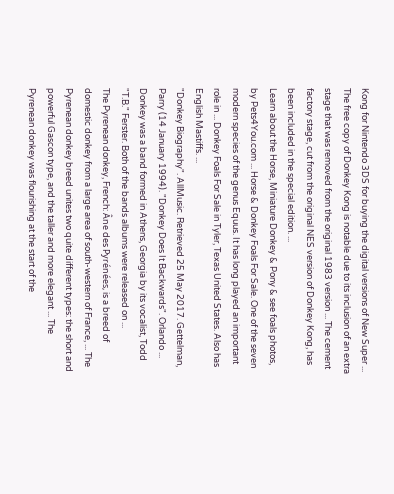Kong for Nintendo 3DS for buying the digital versions of New Super ... The free copy of Donkey Kong is notable due to its inclusion of an extra stage that was removed from the original 1983 version ... The cement factory stage, cut from the original NES version of Donkey Kong, has been included in the special edition. ...
Learn about the Horse, Miniature Donkey & Pony & see foals photos, by Pets4You.com ... Horse & Donkey Foals For Sale. One of the seven modern species of the genus Equus. It has long played an important role in ... Donkey Foals For Sale in Tyler, Texas United States. Also has English Mastiffs. ...
"Donkey Biography". AllMusic. Retrieved 25 May 2017. Gettelman, Parry (14 January 1994). "Donkey Does It Backwards". Orlando ... Donkey was a band formed in Athens, Georgia by its vocalist, Todd "T.B." Ferster. Both of the bands albums were released on ...
The Pyrenean donkey, French: Âne des Pyrénées, is a breed of domestic donkey from a large area of south-western of France, ... The Pyrenean donkey breed unites two quite different types: the short and powerful Gascon type, and the taller and more elegant ... The Pyrenean donkey was flourishing at the start of the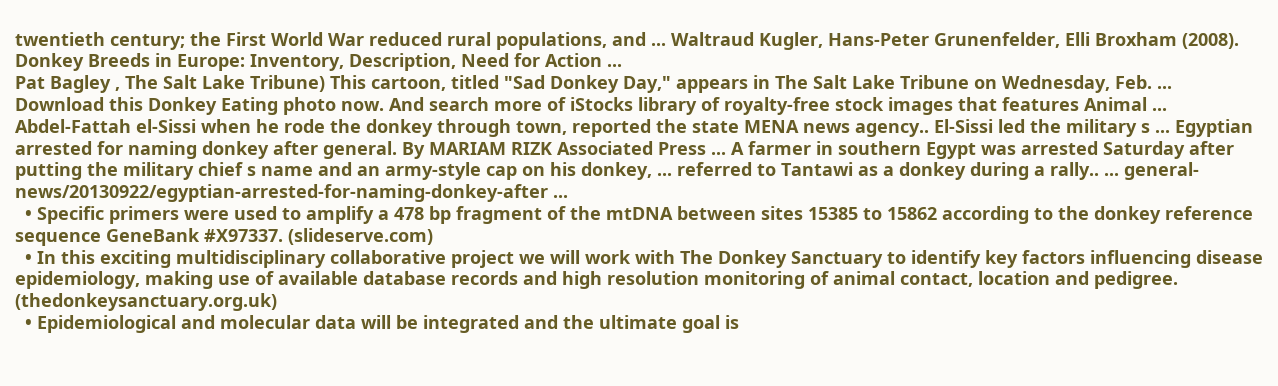twentieth century; the First World War reduced rural populations, and ... Waltraud Kugler, Hans-Peter Grunenfelder, Elli Broxham (2008). Donkey Breeds in Europe: Inventory, Description, Need for Action ...
Pat Bagley , The Salt Lake Tribune) This cartoon, titled "Sad Donkey Day," appears in The Salt Lake Tribune on Wednesday, Feb. ...
Download this Donkey Eating photo now. And search more of iStocks library of royalty-free stock images that features Animal ...
Abdel-Fattah el-Sissi when he rode the donkey through town, reported the state MENA news agency.. El-Sissi led the military s ... Egyptian arrested for naming donkey after general. By MARIAM RIZK Associated Press ... A farmer in southern Egypt was arrested Saturday after putting the military chief s name and an army-style cap on his donkey, ... referred to Tantawi as a donkey during a rally.. ... general-news/20130922/egyptian-arrested-for-naming-donkey-after ...
  • Specific primers were used to amplify a 478 bp fragment of the mtDNA between sites 15385 to 15862 according to the donkey reference sequence GeneBank #X97337. (slideserve.com)
  • In this exciting multidisciplinary collaborative project we will work with The Donkey Sanctuary to identify key factors influencing disease epidemiology, making use of available database records and high resolution monitoring of animal contact, location and pedigree. (thedonkeysanctuary.org.uk)
  • Epidemiological and molecular data will be integrated and the ultimate goal is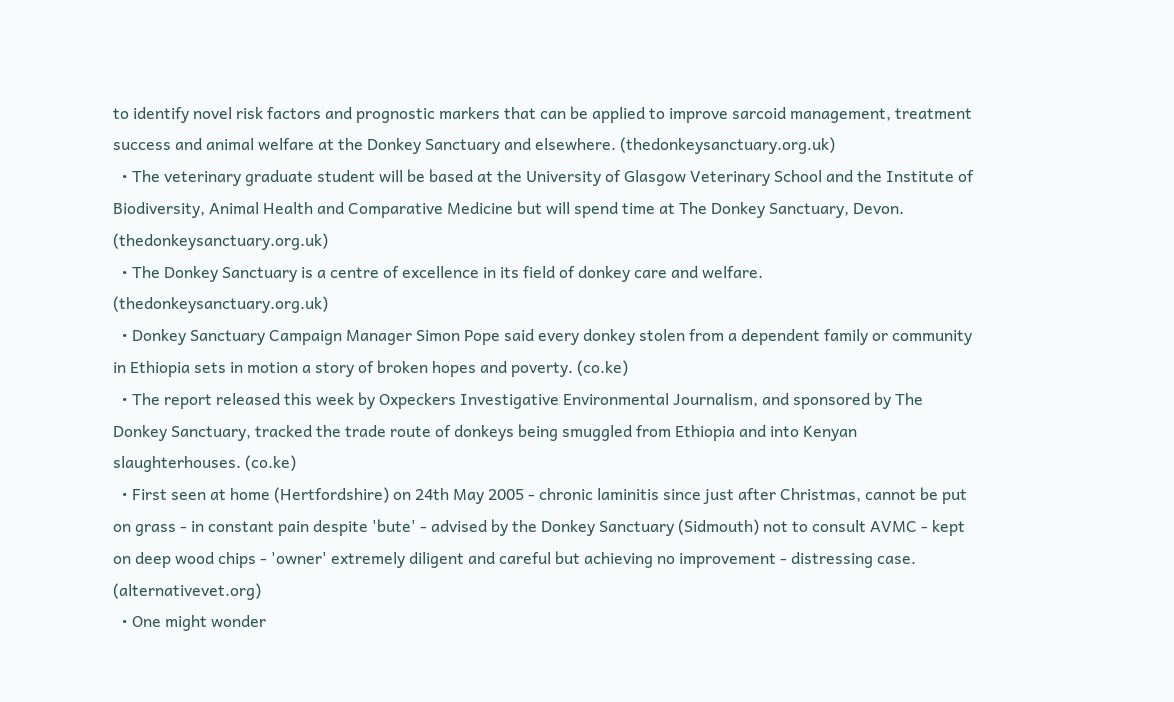to identify novel risk factors and prognostic markers that can be applied to improve sarcoid management, treatment success and animal welfare at the Donkey Sanctuary and elsewhere. (thedonkeysanctuary.org.uk)
  • The veterinary graduate student will be based at the University of Glasgow Veterinary School and the Institute of Biodiversity, Animal Health and Comparative Medicine but will spend time at The Donkey Sanctuary, Devon. (thedonkeysanctuary.org.uk)
  • The Donkey Sanctuary is a centre of excellence in its field of donkey care and welfare. (thedonkeysanctuary.org.uk)
  • Donkey Sanctuary Campaign Manager Simon Pope said every donkey stolen from a dependent family or community in Ethiopia sets in motion a story of broken hopes and poverty. (co.ke)
  • The report released this week by Oxpeckers Investigative Environmental Journalism, and sponsored by The Donkey Sanctuary, tracked the trade route of donkeys being smuggled from Ethiopia and into Kenyan slaughterhouses. (co.ke)
  • First seen at home (Hertfordshire) on 24th May 2005 - chronic laminitis since just after Christmas, cannot be put on grass - in constant pain despite 'bute' - advised by the Donkey Sanctuary (Sidmouth) not to consult AVMC - kept on deep wood chips - 'owner' extremely diligent and careful but achieving no improvement - distressing case. (alternativevet.org)
  • One might wonder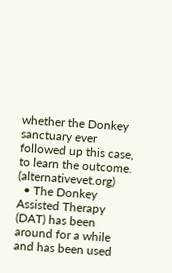whether the Donkey sanctuary ever followed up this case, to learn the outcome. (alternativevet.org)
  • The Donkey Assisted Therapy (DAT) has been around for a while and has been used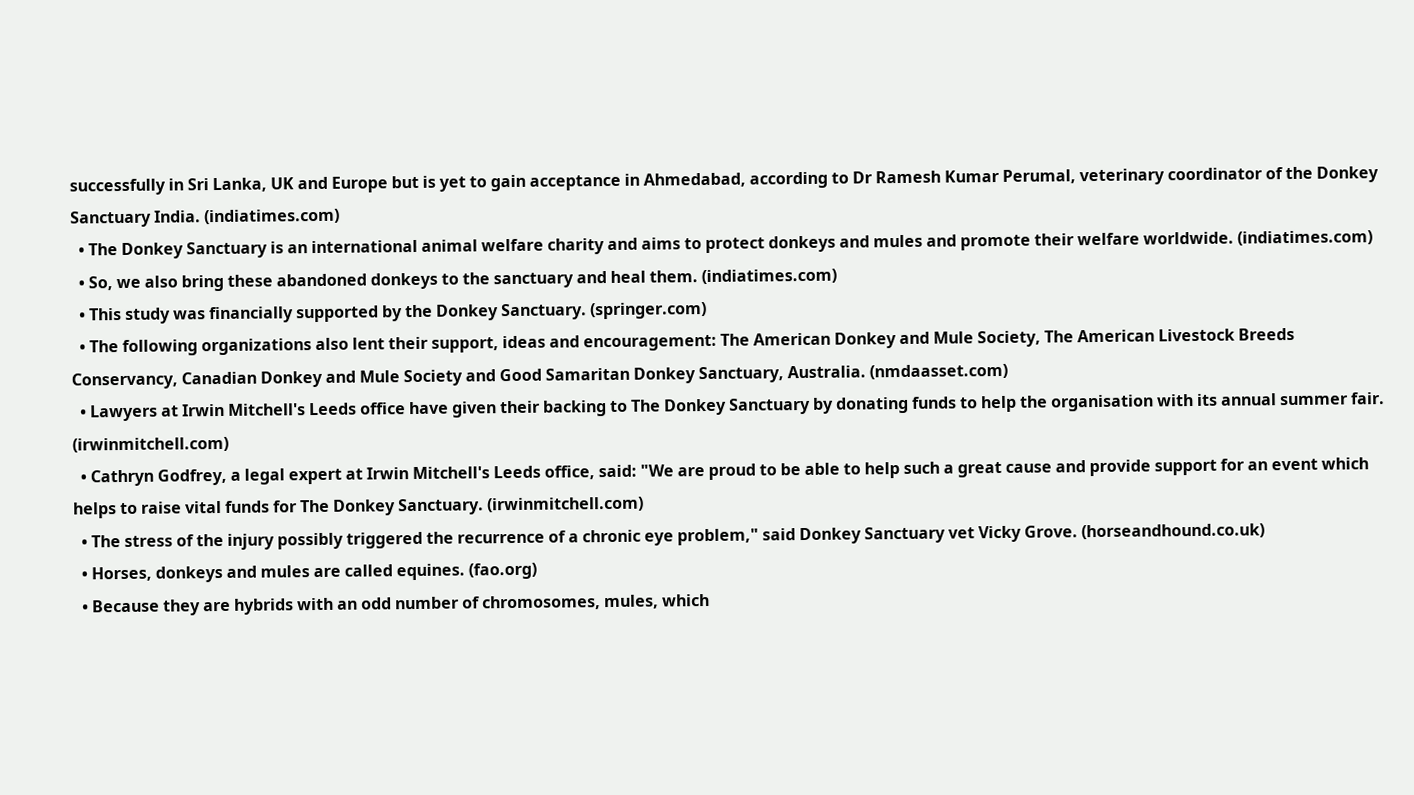successfully in Sri Lanka, UK and Europe but is yet to gain acceptance in Ahmedabad, according to Dr Ramesh Kumar Perumal, veterinary coordinator of the Donkey Sanctuary India. (indiatimes.com)
  • The Donkey Sanctuary is an international animal welfare charity and aims to protect donkeys and mules and promote their welfare worldwide. (indiatimes.com)
  • So, we also bring these abandoned donkeys to the sanctuary and heal them. (indiatimes.com)
  • This study was financially supported by the Donkey Sanctuary. (springer.com)
  • The following organizations also lent their support, ideas and encouragement: The American Donkey and Mule Society, The American Livestock Breeds Conservancy, Canadian Donkey and Mule Society and Good Samaritan Donkey Sanctuary, Australia. (nmdaasset.com)
  • Lawyers at Irwin Mitchell's Leeds office have given their backing to The Donkey Sanctuary by donating funds to help the organisation with its annual summer fair. (irwinmitchell.com)
  • Cathryn Godfrey, a legal expert at Irwin Mitchell's Leeds office, said: "We are proud to be able to help such a great cause and provide support for an event which helps to raise vital funds for The Donkey Sanctuary. (irwinmitchell.com)
  • The stress of the injury possibly triggered the recurrence of a chronic eye problem," said Donkey Sanctuary vet Vicky Grove. (horseandhound.co.uk)
  • Horses, donkeys and mules are called equines. (fao.org)
  • Because they are hybrids with an odd number of chromosomes, mules, which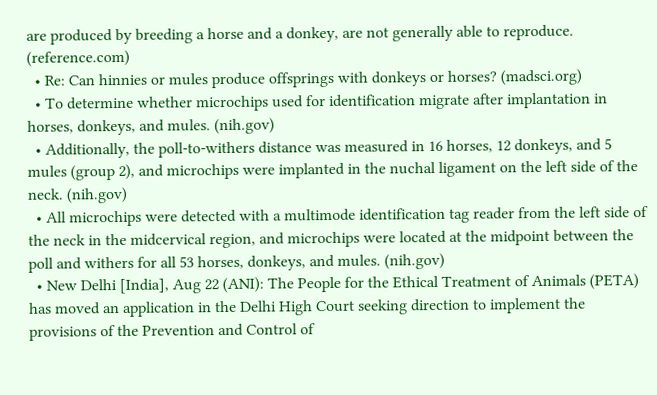are produced by breeding a horse and a donkey, are not generally able to reproduce. (reference.com)
  • Re: Can hinnies or mules produce offsprings with donkeys or horses? (madsci.org)
  • To determine whether microchips used for identification migrate after implantation in horses, donkeys, and mules. (nih.gov)
  • Additionally, the poll-to-withers distance was measured in 16 horses, 12 donkeys, and 5 mules (group 2), and microchips were implanted in the nuchal ligament on the left side of the neck. (nih.gov)
  • All microchips were detected with a multimode identification tag reader from the left side of the neck in the midcervical region, and microchips were located at the midpoint between the poll and withers for all 53 horses, donkeys, and mules. (nih.gov)
  • New Delhi [India], Aug 22 (ANI): The People for the Ethical Treatment of Animals (PETA) has moved an application in the Delhi High Court seeking direction to implement the provisions of the Prevention and Control of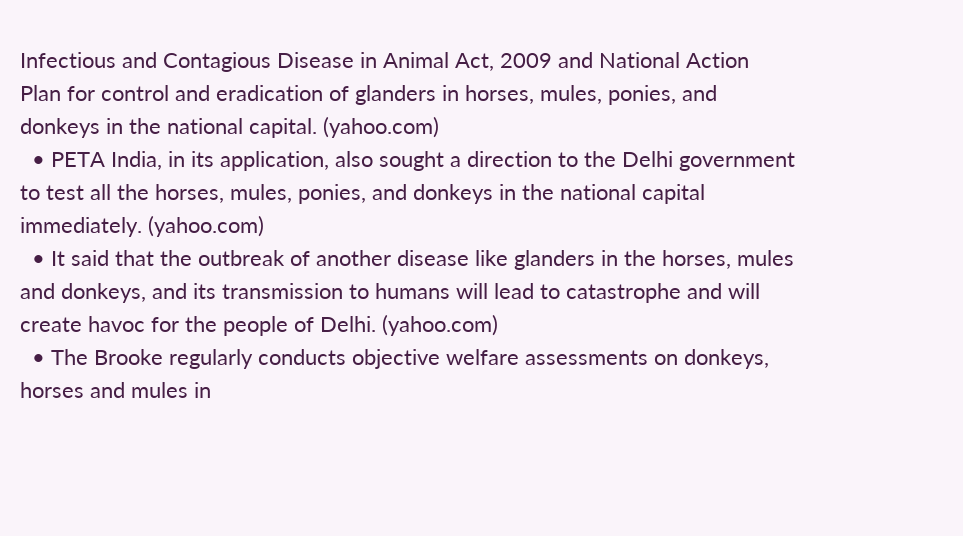Infectious and Contagious Disease in Animal Act, 2009 and National Action Plan for control and eradication of glanders in horses, mules, ponies, and donkeys in the national capital. (yahoo.com)
  • PETA India, in its application, also sought a direction to the Delhi government to test all the horses, mules, ponies, and donkeys in the national capital immediately. (yahoo.com)
  • It said that the outbreak of another disease like glanders in the horses, mules and donkeys, and its transmission to humans will lead to catastrophe and will create havoc for the people of Delhi. (yahoo.com)
  • The Brooke regularly conducts objective welfare assessments on donkeys, horses and mules in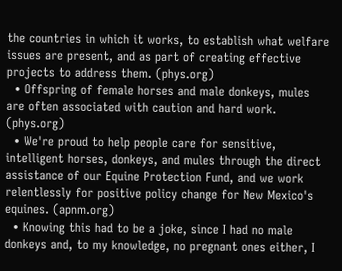the countries in which it works, to establish what welfare issues are present, and as part of creating effective projects to address them. (phys.org)
  • Offspring of female horses and male donkeys, mules are often associated with caution and hard work. (phys.org)
  • We're proud to help people care for sensitive, intelligent horses, donkeys, and mules through the direct assistance of our Equine Protection Fund, and we work relentlessly for positive policy change for New Mexico's equines. (apnm.org)
  • Knowing this had to be a joke, since I had no male donkeys and, to my knowledge, no pregnant ones either, I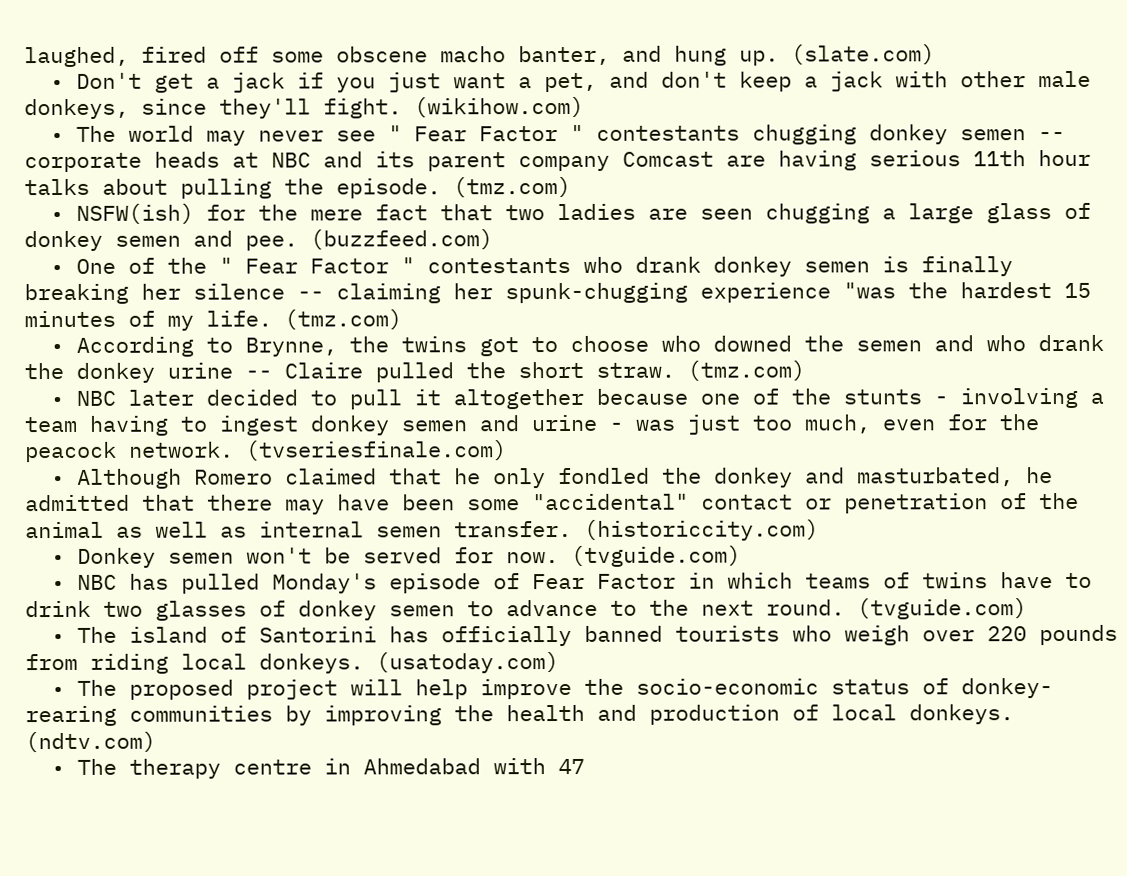laughed, fired off some obscene macho banter, and hung up. (slate.com)
  • Don't get a jack if you just want a pet, and don't keep a jack with other male donkeys, since they'll fight. (wikihow.com)
  • The world may never see " Fear Factor " contestants chugging donkey semen -- corporate heads at NBC and its parent company Comcast are having serious 11th hour talks about pulling the episode. (tmz.com)
  • NSFW(ish) for the mere fact that two ladies are seen chugging a large glass of donkey semen and pee. (buzzfeed.com)
  • One of the " Fear Factor " contestants who drank donkey semen is finally breaking her silence -- claiming her spunk-chugging experience "was the hardest 15 minutes of my life. (tmz.com)
  • According to Brynne, the twins got to choose who downed the semen and who drank the donkey urine -- Claire pulled the short straw. (tmz.com)
  • NBC later decided to pull it altogether because one of the stunts - involving a team having to ingest donkey semen and urine - was just too much, even for the peacock network. (tvseriesfinale.com)
  • Although Romero claimed that he only fondled the donkey and masturbated, he admitted that there may have been some "accidental" contact or penetration of the animal as well as internal semen transfer. (historiccity.com)
  • Donkey semen won't be served for now. (tvguide.com)
  • NBC has pulled Monday's episode of Fear Factor in which teams of twins have to drink two glasses of donkey semen to advance to the next round. (tvguide.com)
  • The island of Santorini has officially banned tourists who weigh over 220 pounds from riding local donkeys. (usatoday.com)
  • The proposed project will help improve the socio-economic status of donkey-rearing communities by improving the health and production of local donkeys. (ndtv.com)
  • The therapy centre in Ahmedabad with 47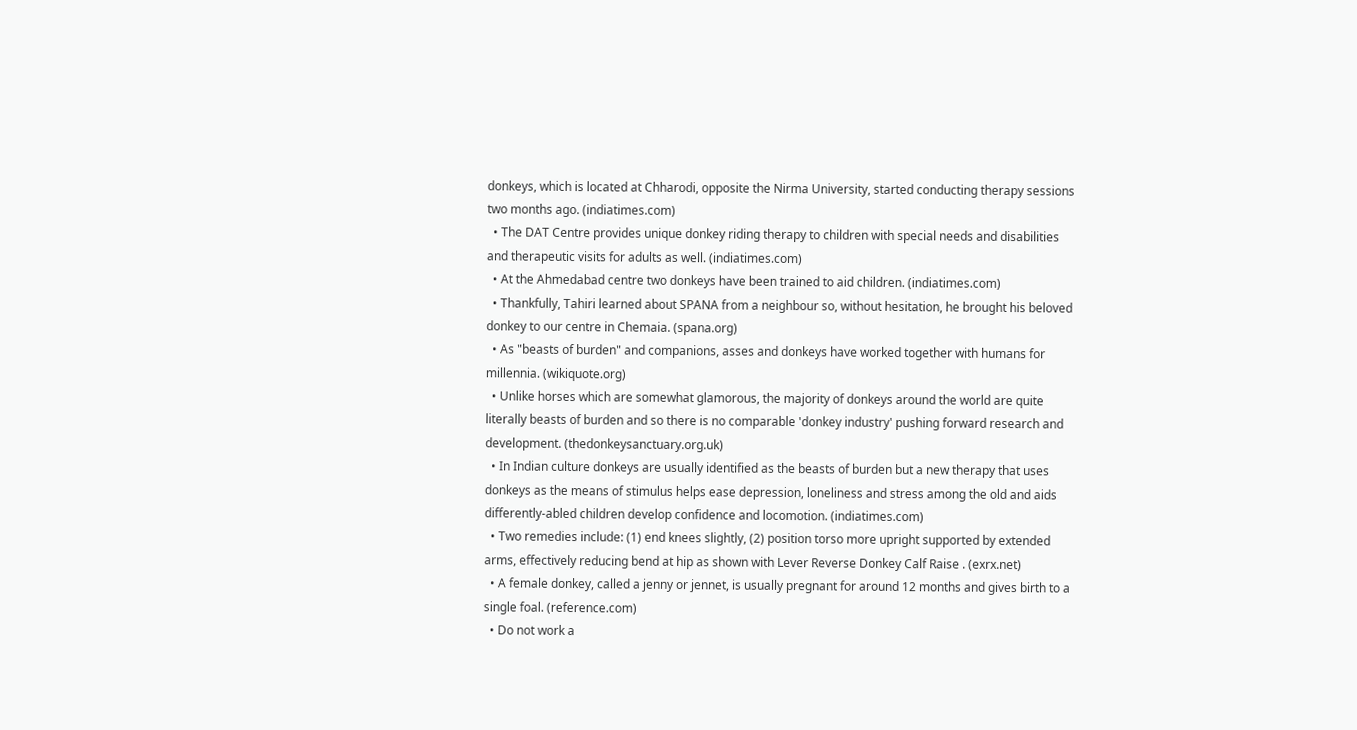donkeys, which is located at Chharodi, opposite the Nirma University, started conducting therapy sessions two months ago. (indiatimes.com)
  • The DAT Centre provides unique donkey riding therapy to children with special needs and disabilities and therapeutic visits for adults as well. (indiatimes.com)
  • At the Ahmedabad centre two donkeys have been trained to aid children. (indiatimes.com)
  • Thankfully, Tahiri learned about SPANA from a neighbour so, without hesitation, he brought his beloved donkey to our centre in Chemaia. (spana.org)
  • As "beasts of burden" and companions, asses and donkeys have worked together with humans for millennia. (wikiquote.org)
  • Unlike horses which are somewhat glamorous, the majority of donkeys around the world are quite literally beasts of burden and so there is no comparable 'donkey industry' pushing forward research and development. (thedonkeysanctuary.org.uk)
  • In Indian culture donkeys are usually identified as the beasts of burden but a new therapy that uses donkeys as the means of stimulus helps ease depression, loneliness and stress among the old and aids differently-abled children develop confidence and locomotion. (indiatimes.com)
  • Two remedies include: (1) end knees slightly, (2) position torso more upright supported by extended arms, effectively reducing bend at hip as shown with Lever Reverse Donkey Calf Raise . (exrx.net)
  • A female donkey, called a jenny or jennet, is usually pregnant for around 12 months and gives birth to a single foal. (reference.com)
  • Do not work a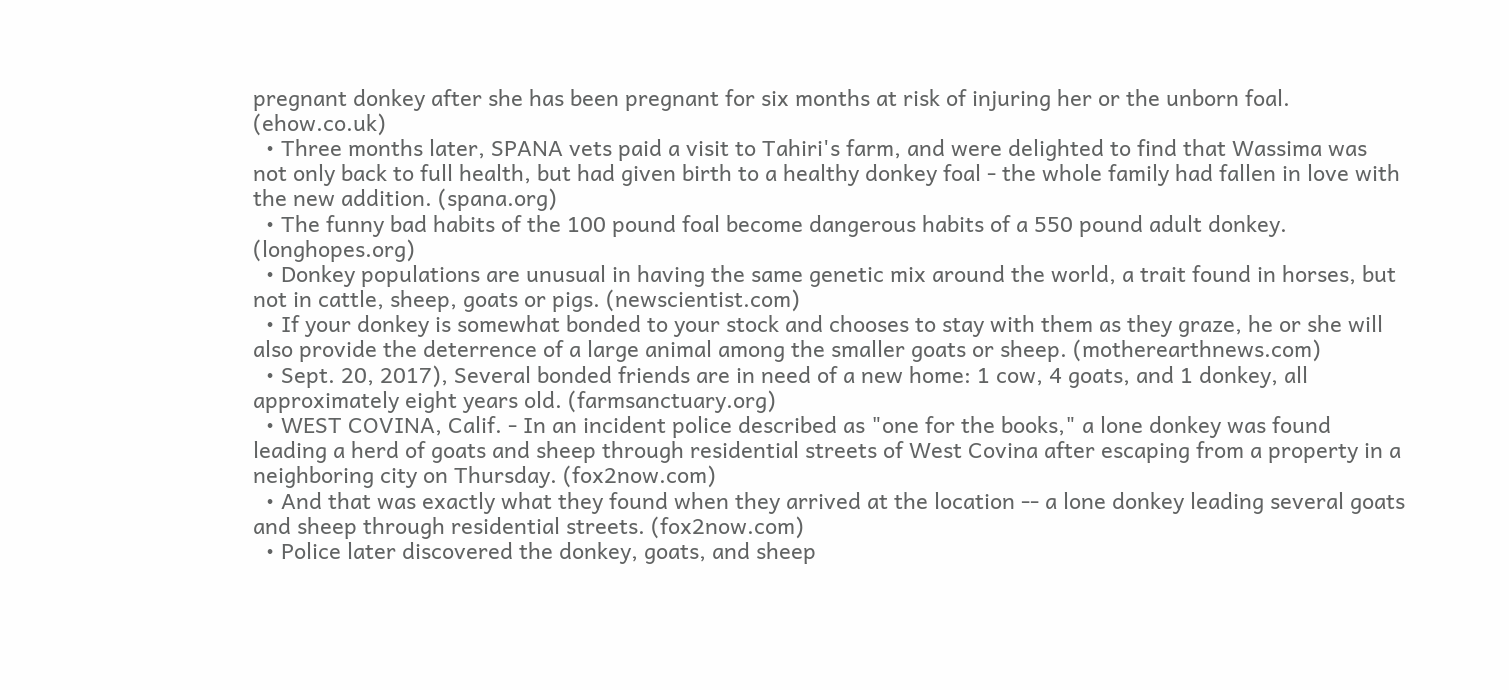pregnant donkey after she has been pregnant for six months at risk of injuring her or the unborn foal. (ehow.co.uk)
  • Three months later, SPANA vets paid a visit to Tahiri's farm, and were delighted to find that Wassima was not only back to full health, but had given birth to a healthy donkey foal - the whole family had fallen in love with the new addition. (spana.org)
  • The funny bad habits of the 100 pound foal become dangerous habits of a 550 pound adult donkey. (longhopes.org)
  • Donkey populations are unusual in having the same genetic mix around the world, a trait found in horses, but not in cattle, sheep, goats or pigs. (newscientist.com)
  • If your donkey is somewhat bonded to your stock and chooses to stay with them as they graze, he or she will also provide the deterrence of a large animal among the smaller goats or sheep. (motherearthnews.com)
  • Sept. 20, 2017), Several bonded friends are in need of a new home: 1 cow, 4 goats, and 1 donkey, all approximately eight years old. (farmsanctuary.org)
  • WEST COVINA, Calif. - In an incident police described as "one for the books," a lone donkey was found leading a herd of goats and sheep through residential streets of West Covina after escaping from a property in a neighboring city on Thursday. (fox2now.com)
  • And that was exactly what they found when they arrived at the location -- a lone donkey leading several goats and sheep through residential streets. (fox2now.com)
  • Police later discovered the donkey, goats, and sheep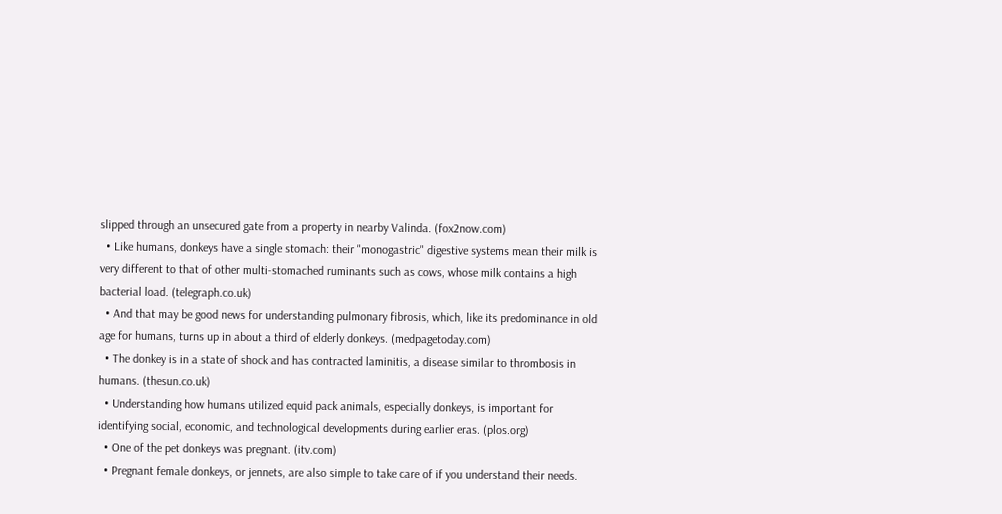slipped through an unsecured gate from a property in nearby Valinda. (fox2now.com)
  • Like humans, donkeys have a single stomach: their "monogastric" digestive systems mean their milk is very different to that of other multi-stomached ruminants such as cows, whose milk contains a high bacterial load. (telegraph.co.uk)
  • And that may be good news for understanding pulmonary fibrosis, which, like its predominance in old age for humans, turns up in about a third of elderly donkeys. (medpagetoday.com)
  • The donkey is in a state of shock and has contracted laminitis, a disease similar to thrombosis in humans. (thesun.co.uk)
  • Understanding how humans utilized equid pack animals, especially donkeys, is important for identifying social, economic, and technological developments during earlier eras. (plos.org)
  • One of the pet donkeys was pregnant. (itv.com)
  • Pregnant female donkeys, or jennets, are also simple to take care of if you understand their needs.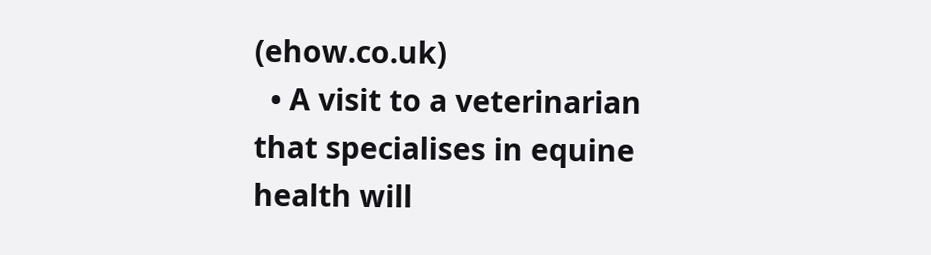(ehow.co.uk)
  • A visit to a veterinarian that specialises in equine health will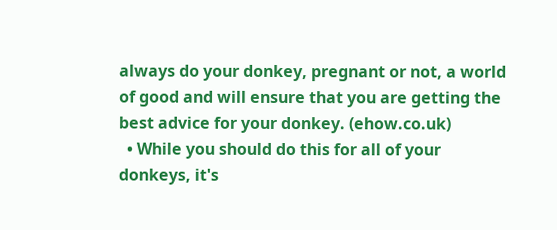always do your donkey, pregnant or not, a world of good and will ensure that you are getting the best advice for your donkey. (ehow.co.uk)
  • While you should do this for all of your donkeys, it's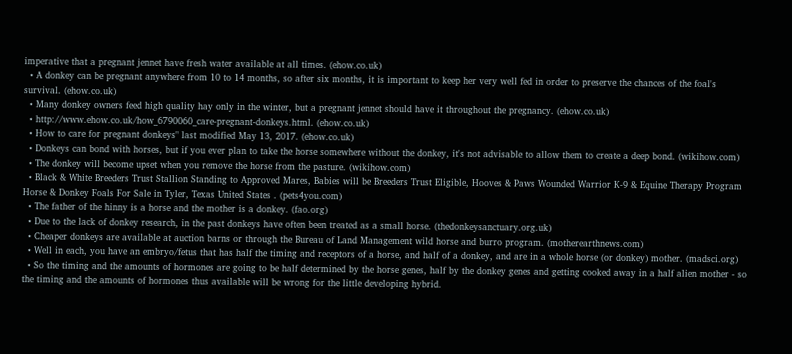imperative that a pregnant jennet have fresh water available at all times. (ehow.co.uk)
  • A donkey can be pregnant anywhere from 10 to 14 months, so after six months, it is important to keep her very well fed in order to preserve the chances of the foal's survival. (ehow.co.uk)
  • Many donkey owners feed high quality hay only in the winter, but a pregnant jennet should have it throughout the pregnancy. (ehow.co.uk)
  • http://www.ehow.co.uk/how_6790060_care-pregnant-donkeys.html. (ehow.co.uk)
  • How to care for pregnant donkeys" last modified May 13, 2017. (ehow.co.uk)
  • Donkeys can bond with horses, but if you ever plan to take the horse somewhere without the donkey, it's not advisable to allow them to create a deep bond. (wikihow.com)
  • The donkey will become upset when you remove the horse from the pasture. (wikihow.com)
  • Black & White Breeders Trust Stallion Standing to Approved Mares, Babies will be Breeders Trust Eligible, Hooves & Paws Wounded Warrior K-9 & Equine Therapy Program Horse & Donkey Foals For Sale in Tyler, Texas United States . (pets4you.com)
  • The father of the hinny is a horse and the mother is a donkey. (fao.org)
  • Due to the lack of donkey research, in the past donkeys have often been treated as a small horse. (thedonkeysanctuary.org.uk)
  • Cheaper donkeys are available at auction barns or through the Bureau of Land Management wild horse and burro program. (motherearthnews.com)
  • Well in each, you have an embryo/fetus that has half the timing and receptors of a horse, and half of a donkey, and are in a whole horse (or donkey) mother. (madsci.org)
  • So the timing and the amounts of hormones are going to be half determined by the horse genes, half by the donkey genes and getting cooked away in a half alien mother - so the timing and the amounts of hormones thus available will be wrong for the little developing hybrid.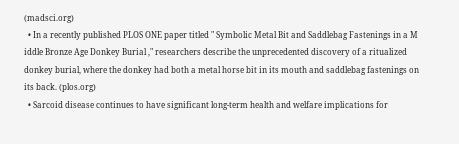(madsci.org)
  • In a recently published PLOS ONE paper titled " Symbolic Metal Bit and Saddlebag Fastenings in a M iddle Bronze Age Donkey Burial ," researchers describe the unprecedented discovery of a ritualized donkey burial, where the donkey had both a metal horse bit in its mouth and saddlebag fastenings on its back. (plos.org)
  • Sarcoid disease continues to have significant long-term health and welfare implications for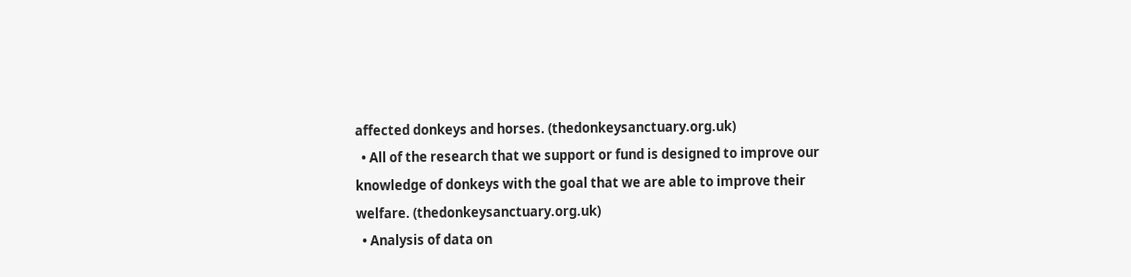affected donkeys and horses. (thedonkeysanctuary.org.uk)
  • All of the research that we support or fund is designed to improve our knowledge of donkeys with the goal that we are able to improve their welfare. (thedonkeysanctuary.org.uk)
  • Analysis of data on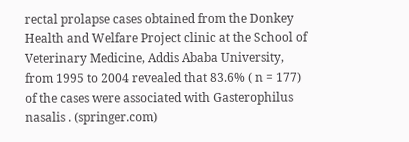rectal prolapse cases obtained from the Donkey Health and Welfare Project clinic at the School of Veterinary Medicine, Addis Ababa University, from 1995 to 2004 revealed that 83.6% ( n = 177) of the cases were associated with Gasterophilus nasalis . (springer.com)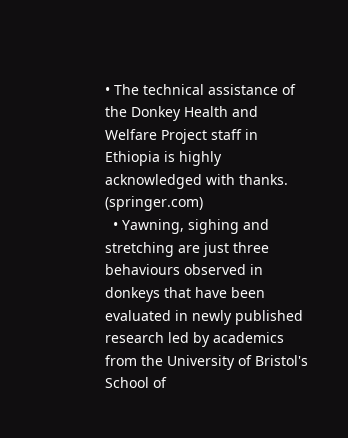• The technical assistance of the Donkey Health and Welfare Project staff in Ethiopia is highly acknowledged with thanks. (springer.com)
  • Yawning, sighing and stretching are just three behaviours observed in donkeys that have been evaluated in newly published research led by academics from the University of Bristol's School of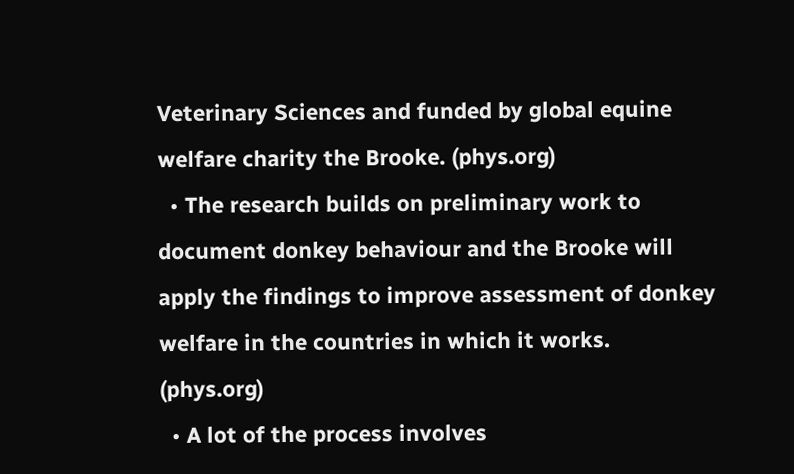Veterinary Sciences and funded by global equine welfare charity the Brooke. (phys.org)
  • The research builds on preliminary work to document donkey behaviour and the Brooke will apply the findings to improve assessment of donkey welfare in the countries in which it works. (phys.org)
  • A lot of the process involves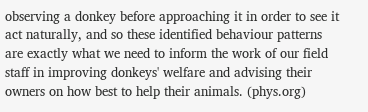observing a donkey before approaching it in order to see it act naturally, and so these identified behaviour patterns are exactly what we need to inform the work of our field staff in improving donkeys' welfare and advising their owners on how best to help their animals. (phys.org)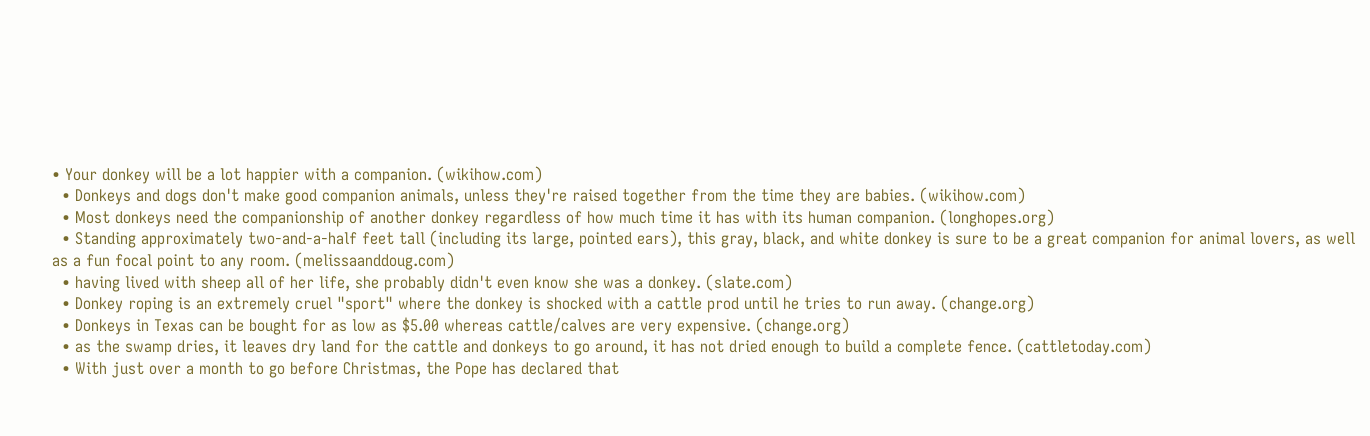• Your donkey will be a lot happier with a companion. (wikihow.com)
  • Donkeys and dogs don't make good companion animals, unless they're raised together from the time they are babies. (wikihow.com)
  • Most donkeys need the companionship of another donkey regardless of how much time it has with its human companion. (longhopes.org)
  • Standing approximately two-and-a-half feet tall (including its large, pointed ears), this gray, black, and white donkey is sure to be a great companion for animal lovers, as well as a fun focal point to any room. (melissaanddoug.com)
  • having lived with sheep all of her life, she probably didn't even know she was a donkey. (slate.com)
  • Donkey roping is an extremely cruel "sport" where the donkey is shocked with a cattle prod until he tries to run away. (change.org)
  • Donkeys in Texas can be bought for as low as $5.00 whereas cattle/calves are very expensive. (change.org)
  • as the swamp dries, it leaves dry land for the cattle and donkeys to go around, it has not dried enough to build a complete fence. (cattletoday.com)
  • With just over a month to go before Christmas, the Pope has declared that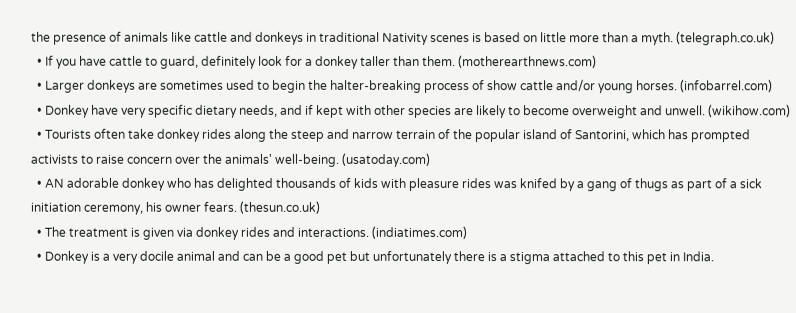the presence of animals like cattle and donkeys in traditional Nativity scenes is based on little more than a myth. (telegraph.co.uk)
  • If you have cattle to guard, definitely look for a donkey taller than them. (motherearthnews.com)
  • Larger donkeys are sometimes used to begin the halter-breaking process of show cattle and/or young horses. (infobarrel.com)
  • Donkey have very specific dietary needs, and if kept with other species are likely to become overweight and unwell. (wikihow.com)
  • Tourists often take donkey rides along the steep and narrow terrain of the popular island of Santorini, which has prompted activists to raise concern over the animals' well-being. (usatoday.com)
  • AN adorable donkey who has delighted thousands of kids with pleasure rides was knifed by a gang of thugs as part of a sick initiation ceremony, his owner fears. (thesun.co.uk)
  • The treatment is given via donkey rides and interactions. (indiatimes.com)
  • Donkey is a very docile animal and can be a good pet but unfortunately there is a stigma attached to this pet in India.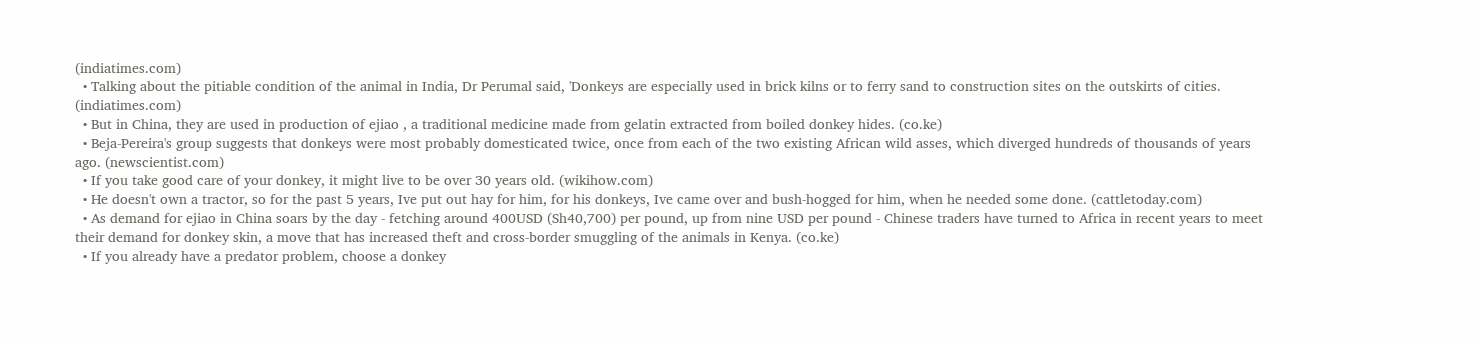(indiatimes.com)
  • Talking about the pitiable condition of the animal in India, Dr Perumal said, 'Donkeys are especially used in brick kilns or to ferry sand to construction sites on the outskirts of cities. (indiatimes.com)
  • But in China, they are used in production of ejiao , a traditional medicine made from gelatin extracted from boiled donkey hides. (co.ke)
  • Beja-Pereira's group suggests that donkeys were most probably domesticated twice, once from each of the two existing African wild asses, which diverged hundreds of thousands of years ago. (newscientist.com)
  • If you take good care of your donkey, it might live to be over 30 years old. (wikihow.com)
  • He doesn't own a tractor, so for the past 5 years, Ive put out hay for him, for his donkeys, Ive came over and bush-hogged for him, when he needed some done. (cattletoday.com)
  • As demand for ejiao in China soars by the day - fetching around 400USD (Sh40,700) per pound, up from nine USD per pound - Chinese traders have turned to Africa in recent years to meet their demand for donkey skin, a move that has increased theft and cross-border smuggling of the animals in Kenya. (co.ke)
  • If you already have a predator problem, choose a donkey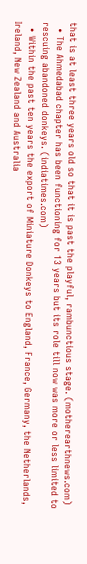that is at least three years old so that it is past the playful, rambunctious stage. (motherearthnews.com)
  • The Ahmedabad chapter has been functioning for 13 years but its role till now was more or less limited to rescuing abandoned donkeys. (indiatimes.com)
  • Within the past ten years the export of Miniature Donkeys to England, France, Germany, the Netherlands, Ireland, New Zealand and Australia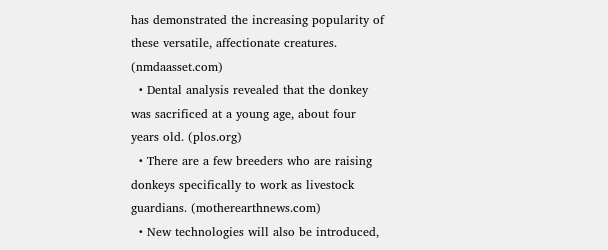has demonstrated the increasing popularity of these versatile, affectionate creatures. (nmdaasset.com)
  • Dental analysis revealed that the donkey was sacrificed at a young age, about four years old. (plos.org)
  • There are a few breeders who are raising donkeys specifically to work as livestock guardians. (motherearthnews.com)
  • New technologies will also be introduced,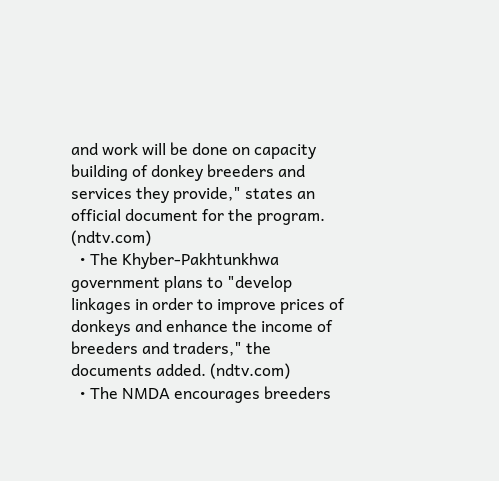and work will be done on capacity building of donkey breeders and services they provide," states an official document for the program. (ndtv.com)
  • The Khyber-Pakhtunkhwa government plans to "develop linkages in order to improve prices of donkeys and enhance the income of breeders and traders," the documents added. (ndtv.com)
  • The NMDA encourages breeders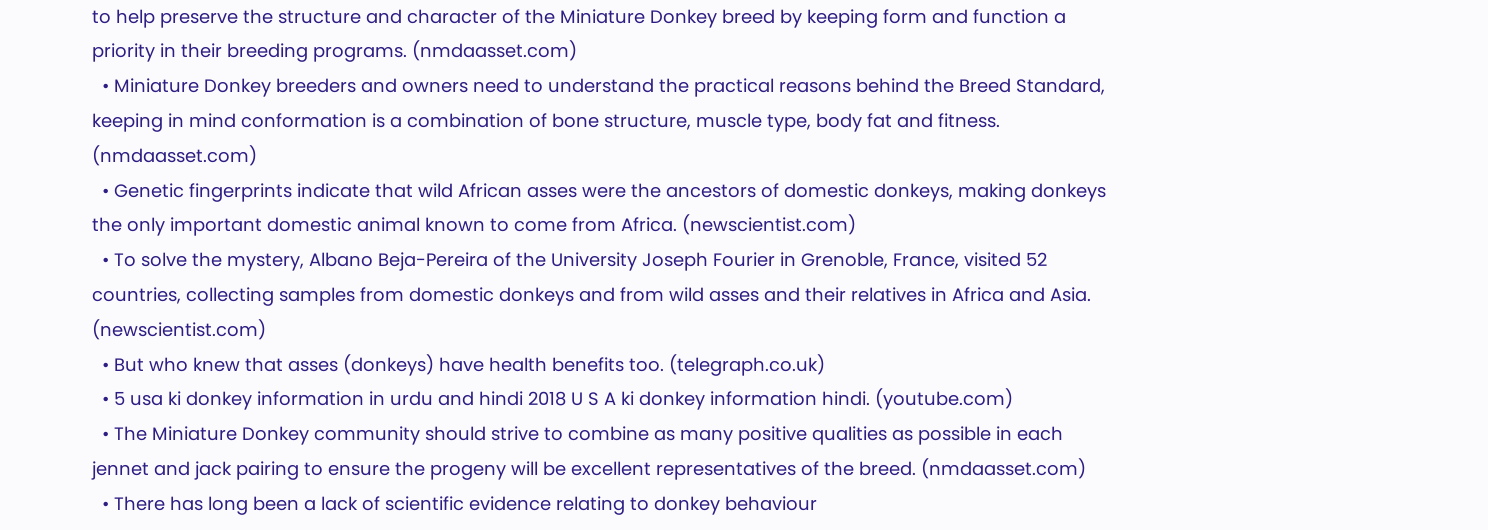to help preserve the structure and character of the Miniature Donkey breed by keeping form and function a priority in their breeding programs. (nmdaasset.com)
  • Miniature Donkey breeders and owners need to understand the practical reasons behind the Breed Standard, keeping in mind conformation is a combination of bone structure, muscle type, body fat and fitness. (nmdaasset.com)
  • Genetic fingerprints indicate that wild African asses were the ancestors of domestic donkeys, making donkeys the only important domestic animal known to come from Africa. (newscientist.com)
  • To solve the mystery, Albano Beja-Pereira of the University Joseph Fourier in Grenoble, France, visited 52 countries, collecting samples from domestic donkeys and from wild asses and their relatives in Africa and Asia. (newscientist.com)
  • But who knew that asses (donkeys) have health benefits too. (telegraph.co.uk)
  • 5 usa ki donkey information in urdu and hindi 2018 U S A ki donkey information hindi. (youtube.com)
  • The Miniature Donkey community should strive to combine as many positive qualities as possible in each jennet and jack pairing to ensure the progeny will be excellent representatives of the breed. (nmdaasset.com)
  • There has long been a lack of scientific evidence relating to donkey behaviour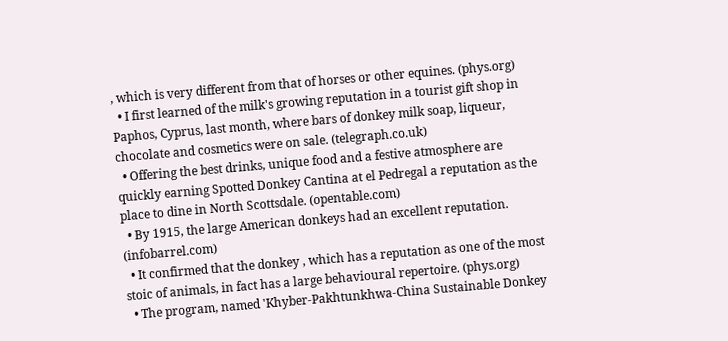, which is very different from that of horses or other equines. (phys.org)
  • I first learned of the milk's growing reputation in a tourist gift shop in Paphos, Cyprus, last month, where bars of donkey milk soap, liqueur, chocolate and cosmetics were on sale. (telegraph.co.uk)
  • Offering the best drinks, unique food and a festive atmosphere are quickly earning Spotted Donkey Cantina at el Pedregal a reputation as the place to dine in North Scottsdale. (opentable.com)
  • By 1915, the large American donkeys had an excellent reputation. (infobarrel.com)
  • It confirmed that the donkey , which has a reputation as one of the most stoic of animals, in fact has a large behavioural repertoire. (phys.org)
  • The program, named 'Khyber-Pakhtunkhwa-China Sustainable Donkey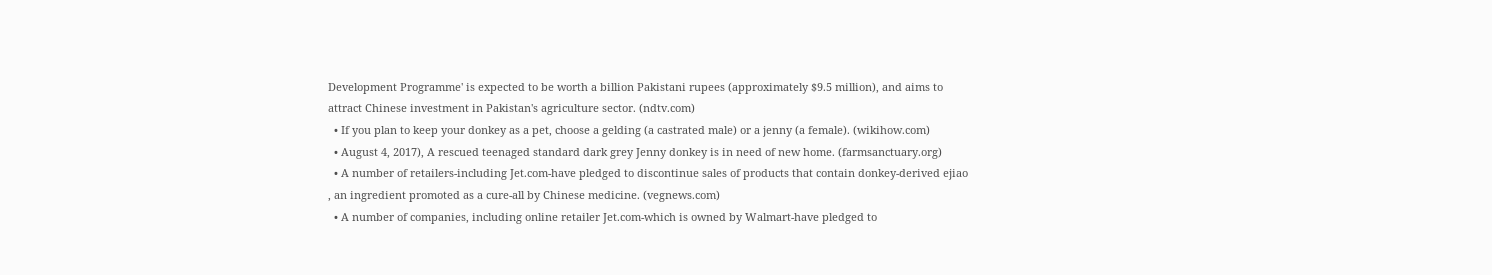Development Programme' is expected to be worth a billion Pakistani rupees (approximately $9.5 million), and aims to attract Chinese investment in Pakistan's agriculture sector. (ndtv.com)
  • If you plan to keep your donkey as a pet, choose a gelding (a castrated male) or a jenny (a female). (wikihow.com)
  • August 4, 2017), A rescued teenaged standard dark grey Jenny donkey is in need of new home. (farmsanctuary.org)
  • A number of retailers-including Jet.com-have pledged to discontinue sales of products that contain donkey-derived ejiao , an ingredient promoted as a cure-all by Chinese medicine. (vegnews.com)
  • A number of companies, including online retailer Jet.com-which is owned by Walmart-have pledged to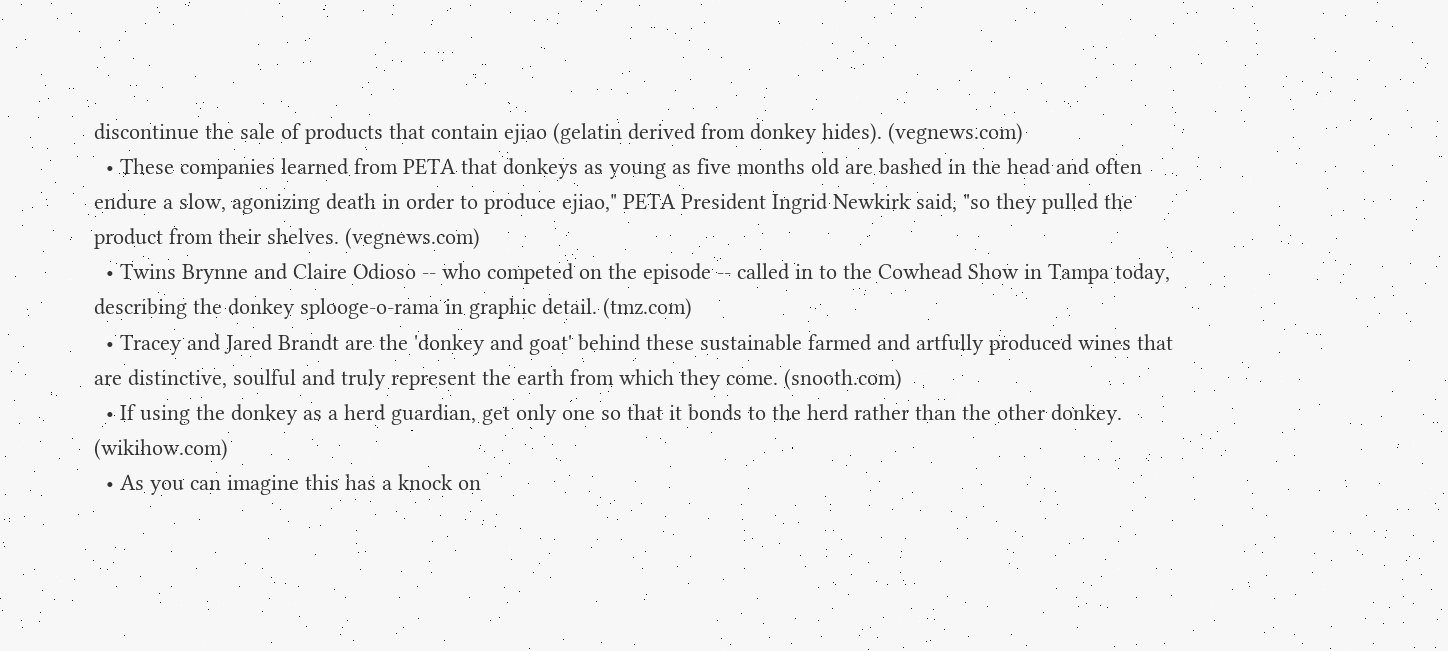discontinue the sale of products that contain ejiao (gelatin derived from donkey hides). (vegnews.com)
  • These companies learned from PETA that donkeys as young as five months old are bashed in the head and often endure a slow, agonizing death in order to produce ejiao," PETA President Ingrid Newkirk said, "so they pulled the product from their shelves. (vegnews.com)
  • Twins Brynne and Claire Odioso -- who competed on the episode -- called in to the Cowhead Show in Tampa today, describing the donkey splooge-o-rama in graphic detail. (tmz.com)
  • Tracey and Jared Brandt are the 'donkey and goat' behind these sustainable farmed and artfully produced wines that are distinctive, soulful and truly represent the earth from which they come. (snooth.com)
  • If using the donkey as a herd guardian, get only one so that it bonds to the herd rather than the other donkey. (wikihow.com)
  • As you can imagine this has a knock on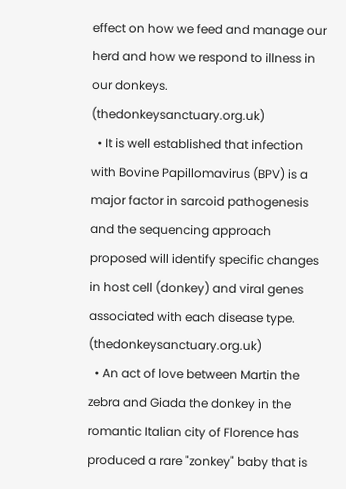effect on how we feed and manage our herd and how we respond to illness in our donkeys. (thedonkeysanctuary.org.uk)
  • It is well established that infection with Bovine Papillomavirus (BPV) is a major factor in sarcoid pathogenesis and the sequencing approach proposed will identify specific changes in host cell (donkey) and viral genes associated with each disease type. (thedonkeysanctuary.org.uk)
  • An act of love between Martin the zebra and Giada the donkey in the romantic Italian city of Florence has produced a rare "zonkey" baby that is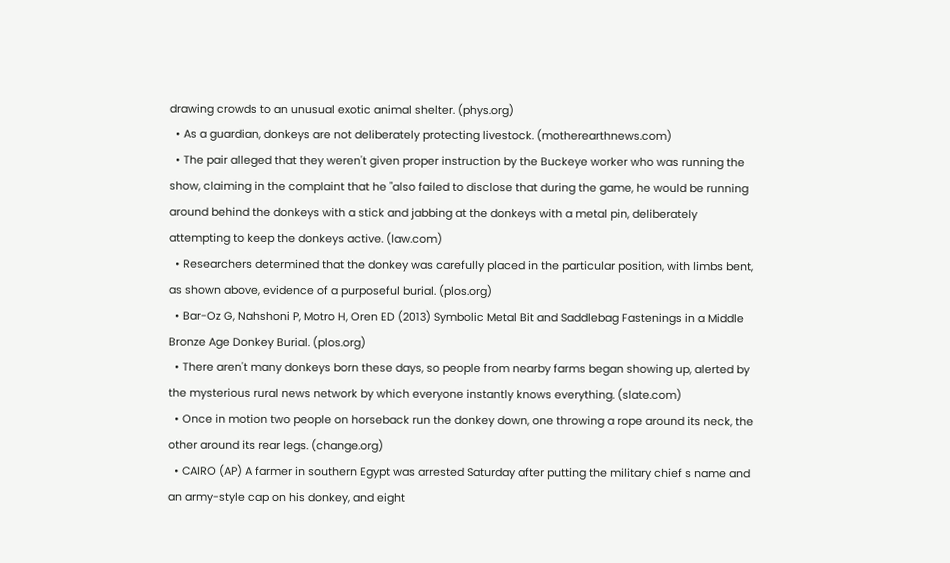drawing crowds to an unusual exotic animal shelter. (phys.org)
  • As a guardian, donkeys are not deliberately protecting livestock. (motherearthnews.com)
  • The pair alleged that they weren't given proper instruction by the Buckeye worker who was running the show, claiming in the complaint that he "also failed to disclose that during the game, he would be running around behind the donkeys with a stick and jabbing at the donkeys with a metal pin, deliberately attempting to keep the donkeys active. (law.com)
  • Researchers determined that the donkey was carefully placed in the particular position, with limbs bent, as shown above, evidence of a purposeful burial. (plos.org)
  • Bar-Oz G, Nahshoni P, Motro H, Oren ED (2013) Symbolic Metal Bit and Saddlebag Fastenings in a Middle Bronze Age Donkey Burial. (plos.org)
  • There aren't many donkeys born these days, so people from nearby farms began showing up, alerted by the mysterious rural news network by which everyone instantly knows everything. (slate.com)
  • Once in motion two people on horseback run the donkey down, one throwing a rope around its neck, the other around its rear legs. (change.org)
  • CAIRO (AP) A farmer in southern Egypt was arrested Saturday after putting the military chief s name and an army-style cap on his donkey, and eight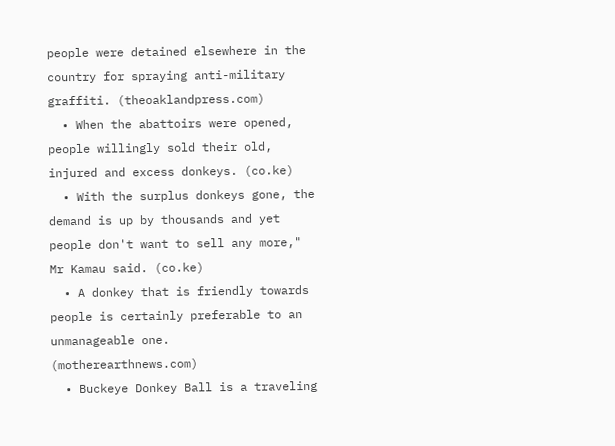people were detained elsewhere in the country for spraying anti-military graffiti. (theoaklandpress.com)
  • When the abattoirs were opened, people willingly sold their old, injured and excess donkeys. (co.ke)
  • With the surplus donkeys gone, the demand is up by thousands and yet people don't want to sell any more," Mr Kamau said. (co.ke)
  • A donkey that is friendly towards people is certainly preferable to an unmanageable one. (motherearthnews.com)
  • Buckeye Donkey Ball is a traveling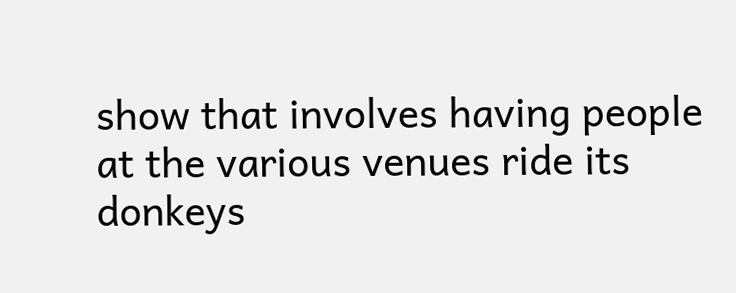show that involves having people at the various venues ride its donkeys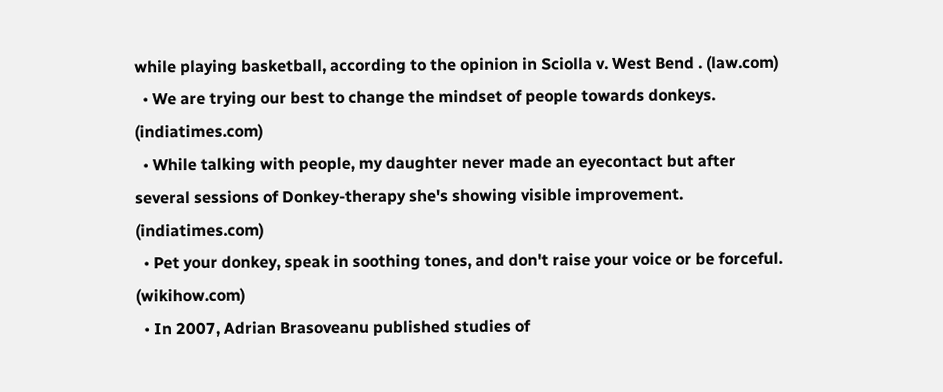while playing basketball, according to the opinion in Sciolla v. West Bend . (law.com)
  • We are trying our best to change the mindset of people towards donkeys. (indiatimes.com)
  • While talking with people, my daughter never made an eyecontact but after several sessions of Donkey-therapy she's showing visible improvement. (indiatimes.com)
  • Pet your donkey, speak in soothing tones, and don't raise your voice or be forceful. (wikihow.com)
  • In 2007, Adrian Brasoveanu published studies of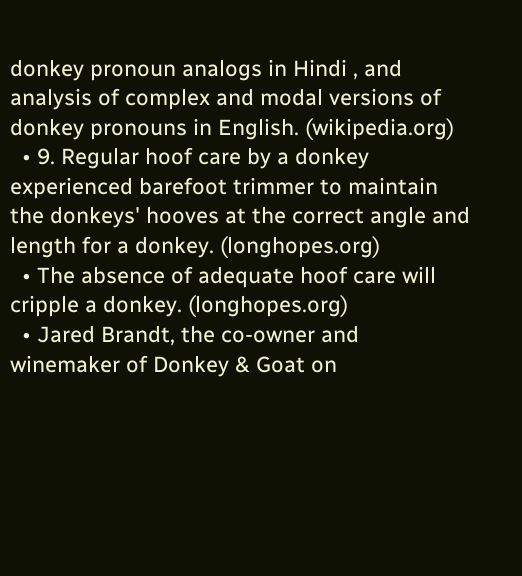donkey pronoun analogs in Hindi , and analysis of complex and modal versions of donkey pronouns in English. (wikipedia.org)
  • 9. Regular hoof care by a donkey experienced barefoot trimmer to maintain the donkeys' hooves at the correct angle and length for a donkey. (longhopes.org)
  • The absence of adequate hoof care will cripple a donkey. (longhopes.org)
  • Jared Brandt, the co-owner and winemaker of Donkey & Goat on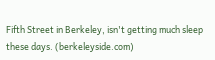Fifth Street in Berkeley, isn't getting much sleep these days. (berkeleyside.com)